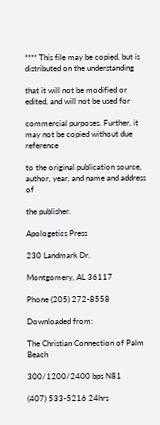**** This file may be copied, but is distributed on the understanding

that it will not be modified or edited, and will not be used for

commercial purposes. Further, it may not be copied without due reference

to the original publication source, author, year, and name and address of

the publisher.

Apologetics Press

230 Landmark Dr.

Montgomery, AL 36117

Phone (205) 272-8558

Downloaded from:

The Christian Connection of Palm Beach

300/1200/2400 bps N81

(407) 533-5216 24hrs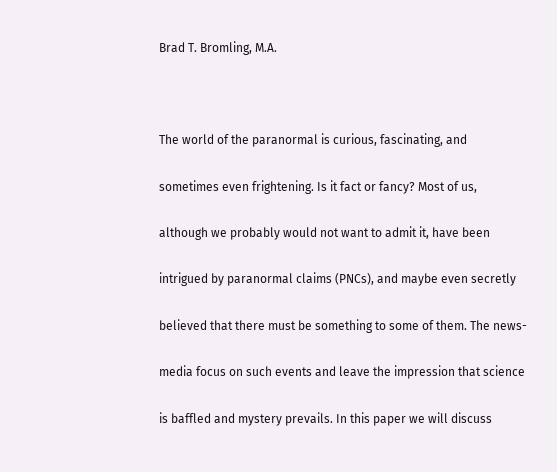Brad T. Bromling, M.A.



The world of the paranormal is curious, fascinating, and

sometimes even frightening. Is it fact or fancy? Most of us,

although we probably would not want to admit it, have been

intrigued by paranormal claims (PNCs), and maybe even secretly

believed that there must be something to some of them. The news-

media focus on such events and leave the impression that science

is baffled and mystery prevails. In this paper we will discuss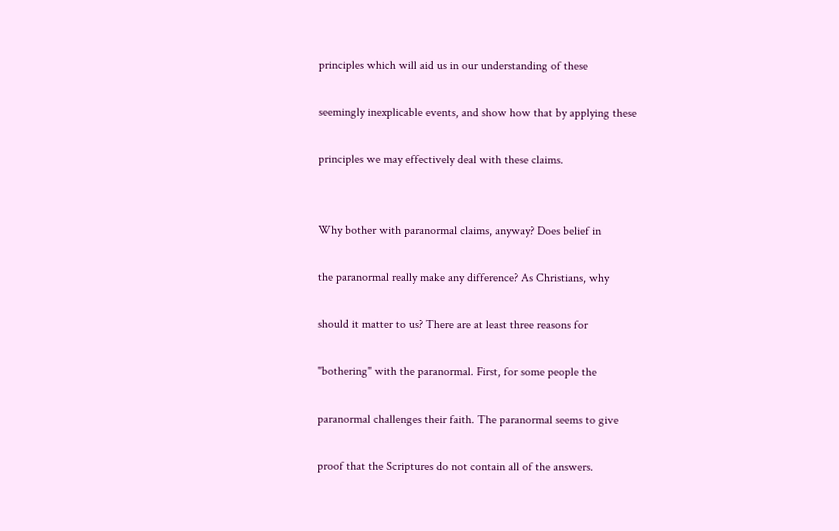principles which will aid us in our understanding of these

seemingly inexplicable events, and show how that by applying these

principles we may effectively deal with these claims.


Why bother with paranormal claims, anyway? Does belief in

the paranormal really make any difference? As Christians, why

should it matter to us? There are at least three reasons for

"bothering" with the paranormal. First, for some people the

paranormal challenges their faith. The paranormal seems to give

proof that the Scriptures do not contain all of the answers.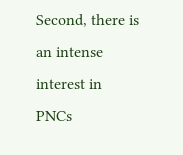Second, there is an intense interest in PNCs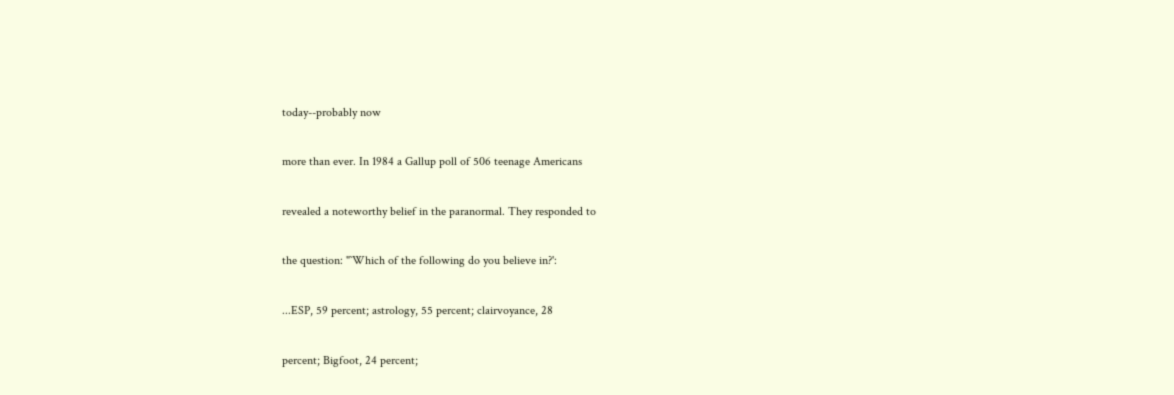today--probably now

more than ever. In 1984 a Gallup poll of 506 teenage Americans

revealed a noteworthy belief in the paranormal. They responded to

the question: "`Which of the following do you believe in?':

...ESP, 59 percent; astrology, 55 percent; clairvoyance, 28

percent; Bigfoot, 24 percent;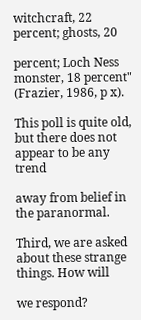witchcraft, 22 percent; ghosts, 20

percent; Loch Ness monster, 18 percent" (Frazier, 1986, p x).

This poll is quite old, but there does not appear to be any trend

away from belief in the paranormal.

Third, we are asked about these strange things. How will

we respond?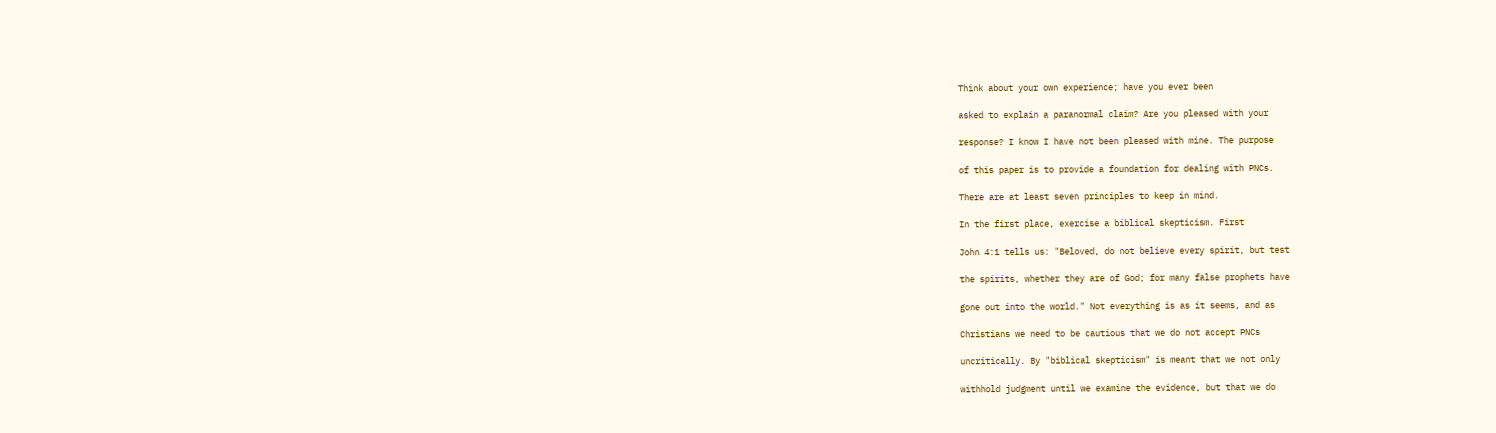Think about your own experience; have you ever been

asked to explain a paranormal claim? Are you pleased with your

response? I know I have not been pleased with mine. The purpose

of this paper is to provide a foundation for dealing with PNCs.

There are at least seven principles to keep in mind.

In the first place, exercise a biblical skepticism. First

John 4:1 tells us: "Beloved, do not believe every spirit, but test

the spirits, whether they are of God; for many false prophets have

gone out into the world." Not everything is as it seems, and as

Christians we need to be cautious that we do not accept PNCs

uncritically. By "biblical skepticism" is meant that we not only

withhold judgment until we examine the evidence, but that we do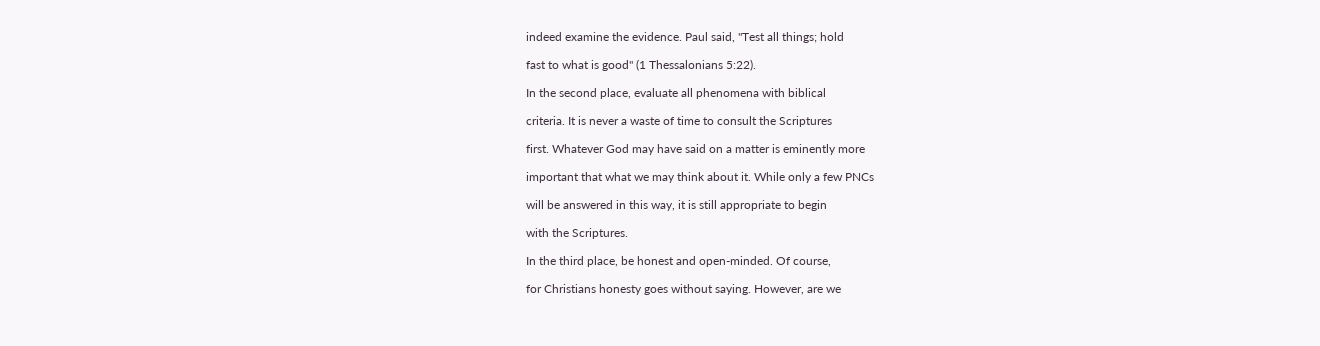indeed examine the evidence. Paul said, "Test all things; hold

fast to what is good" (1 Thessalonians 5:22).

In the second place, evaluate all phenomena with biblical

criteria. It is never a waste of time to consult the Scriptures

first. Whatever God may have said on a matter is eminently more

important that what we may think about it. While only a few PNCs

will be answered in this way, it is still appropriate to begin

with the Scriptures.

In the third place, be honest and open-minded. Of course,

for Christians honesty goes without saying. However, are we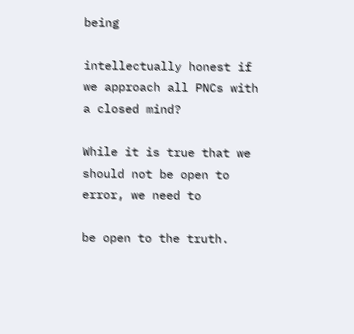being

intellectually honest if we approach all PNCs with a closed mind?

While it is true that we should not be open to error, we need to

be open to the truth.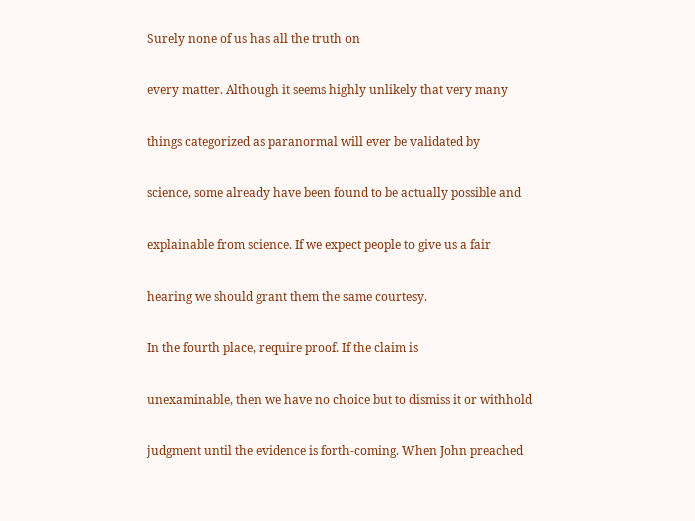Surely none of us has all the truth on

every matter. Although it seems highly unlikely that very many

things categorized as paranormal will ever be validated by

science, some already have been found to be actually possible and

explainable from science. If we expect people to give us a fair

hearing we should grant them the same courtesy.

In the fourth place, require proof. If the claim is

unexaminable, then we have no choice but to dismiss it or withhold

judgment until the evidence is forth-coming. When John preached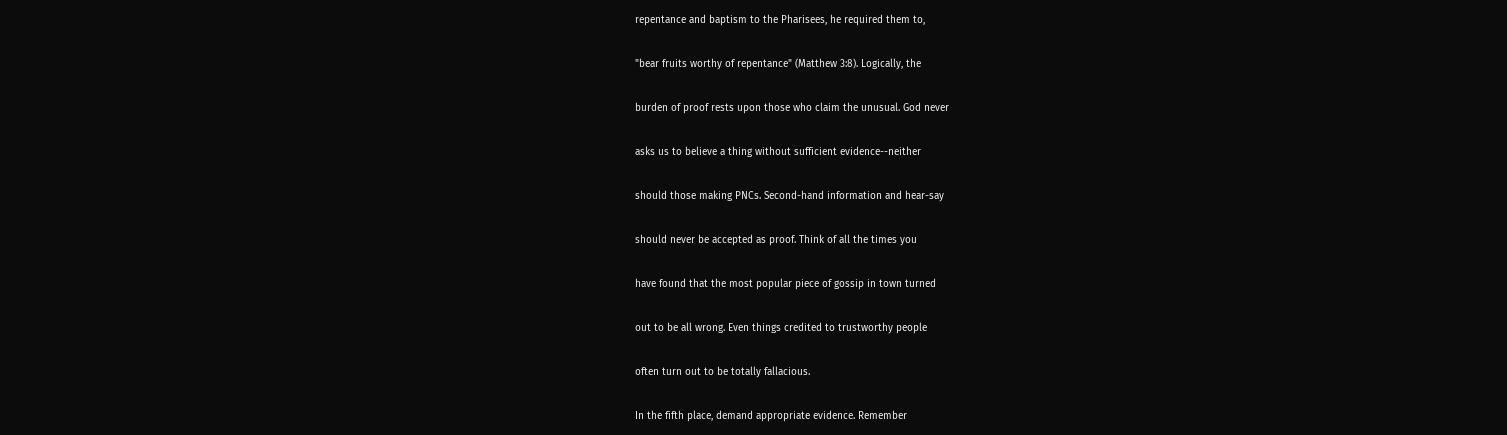repentance and baptism to the Pharisees, he required them to,

"bear fruits worthy of repentance" (Matthew 3:8). Logically, the

burden of proof rests upon those who claim the unusual. God never

asks us to believe a thing without sufficient evidence--neither

should those making PNCs. Second-hand information and hear-say

should never be accepted as proof. Think of all the times you

have found that the most popular piece of gossip in town turned

out to be all wrong. Even things credited to trustworthy people

often turn out to be totally fallacious.

In the fifth place, demand appropriate evidence. Remember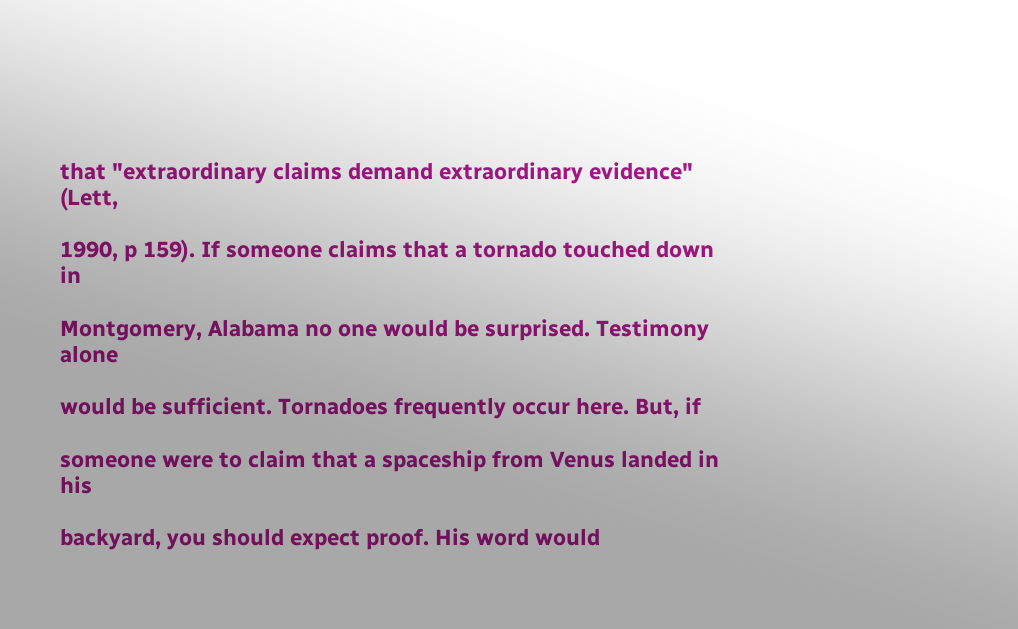that "extraordinary claims demand extraordinary evidence" (Lett,

1990, p 159). If someone claims that a tornado touched down in

Montgomery, Alabama no one would be surprised. Testimony alone

would be sufficient. Tornadoes frequently occur here. But, if

someone were to claim that a spaceship from Venus landed in his

backyard, you should expect proof. His word would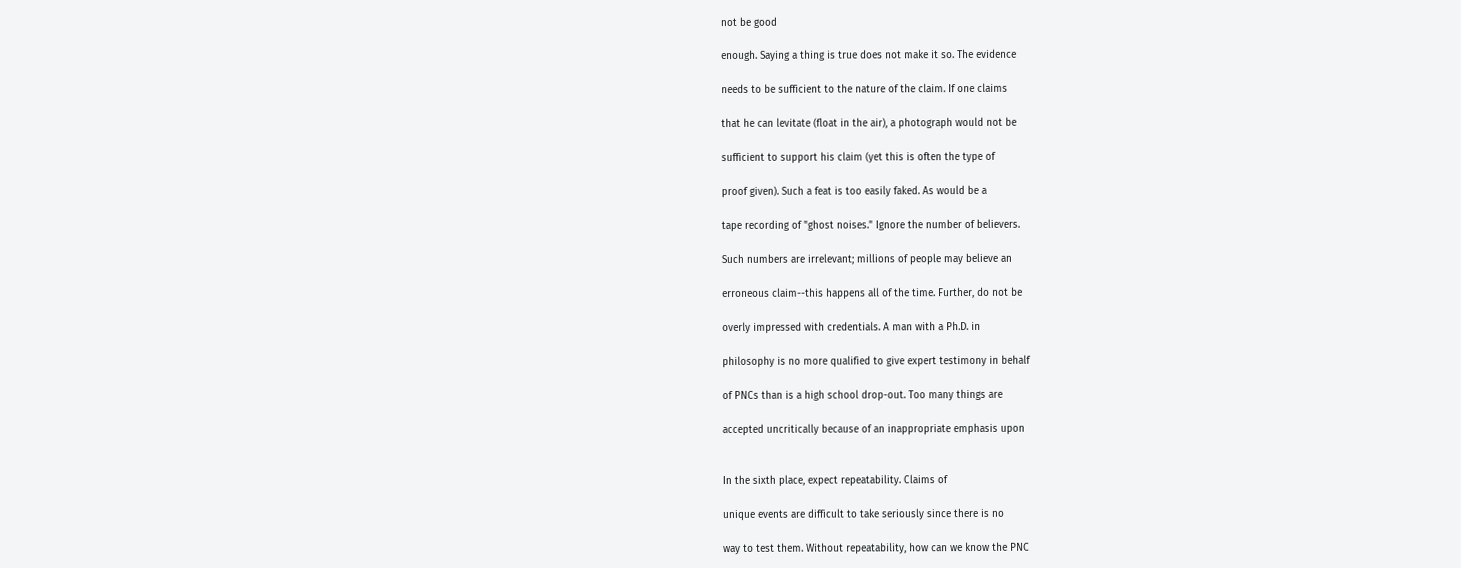not be good

enough. Saying a thing is true does not make it so. The evidence

needs to be sufficient to the nature of the claim. If one claims

that he can levitate (float in the air), a photograph would not be

sufficient to support his claim (yet this is often the type of

proof given). Such a feat is too easily faked. As would be a

tape recording of "ghost noises." Ignore the number of believers.

Such numbers are irrelevant; millions of people may believe an

erroneous claim--this happens all of the time. Further, do not be

overly impressed with credentials. A man with a Ph.D. in

philosophy is no more qualified to give expert testimony in behalf

of PNCs than is a high school drop-out. Too many things are

accepted uncritically because of an inappropriate emphasis upon


In the sixth place, expect repeatability. Claims of

unique events are difficult to take seriously since there is no

way to test them. Without repeatability, how can we know the PNC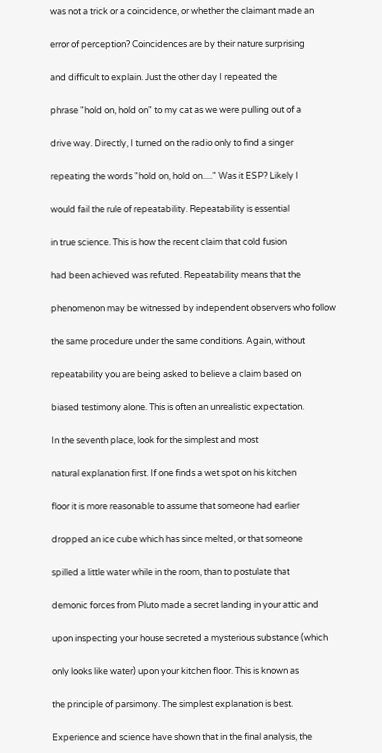was not a trick or a coincidence, or whether the claimant made an

error of perception? Coincidences are by their nature surprising

and difficult to explain. Just the other day I repeated the

phrase "hold on, hold on" to my cat as we were pulling out of a

drive way. Directly, I turned on the radio only to find a singer

repeating the words "hold on, hold on....." Was it ESP? Likely I

would fail the rule of repeatability. Repeatability is essential

in true science. This is how the recent claim that cold fusion

had been achieved was refuted. Repeatability means that the

phenomenon may be witnessed by independent observers who follow

the same procedure under the same conditions. Again, without

repeatability you are being asked to believe a claim based on

biased testimony alone. This is often an unrealistic expectation.

In the seventh place, look for the simplest and most

natural explanation first. If one finds a wet spot on his kitchen

floor it is more reasonable to assume that someone had earlier

dropped an ice cube which has since melted, or that someone

spilled a little water while in the room, than to postulate that

demonic forces from Pluto made a secret landing in your attic and

upon inspecting your house secreted a mysterious substance (which

only looks like water) upon your kitchen floor. This is known as

the principle of parsimony. The simplest explanation is best.

Experience and science have shown that in the final analysis, the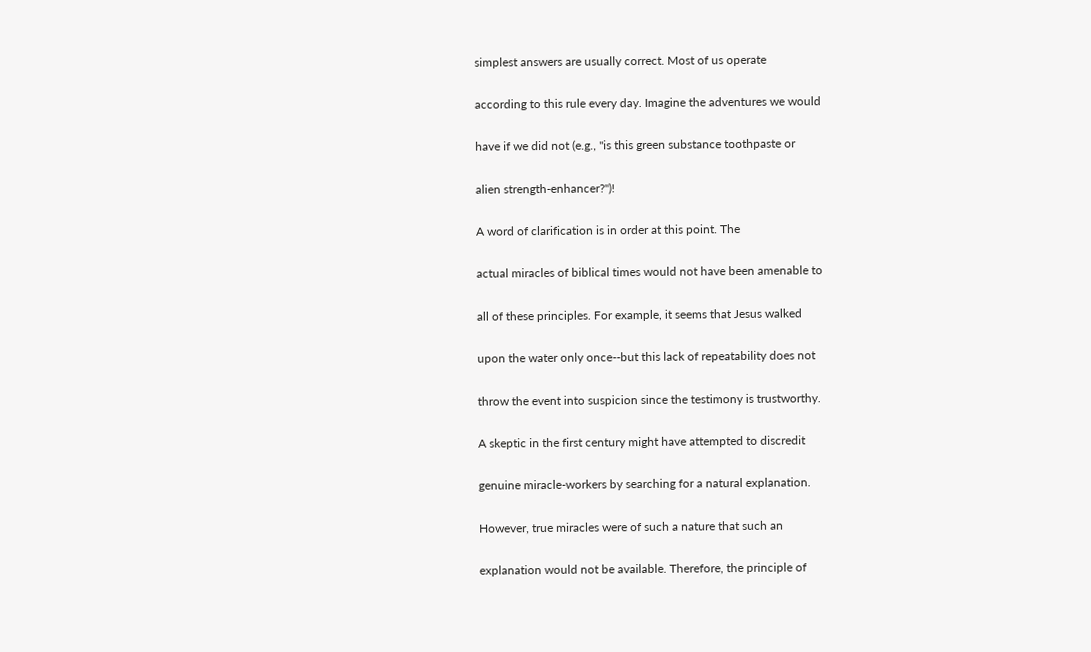simplest answers are usually correct. Most of us operate

according to this rule every day. Imagine the adventures we would

have if we did not (e.g., "is this green substance toothpaste or

alien strength-enhancer?")!

A word of clarification is in order at this point. The

actual miracles of biblical times would not have been amenable to

all of these principles. For example, it seems that Jesus walked

upon the water only once--but this lack of repeatability does not

throw the event into suspicion since the testimony is trustworthy.

A skeptic in the first century might have attempted to discredit

genuine miracle-workers by searching for a natural explanation.

However, true miracles were of such a nature that such an

explanation would not be available. Therefore, the principle of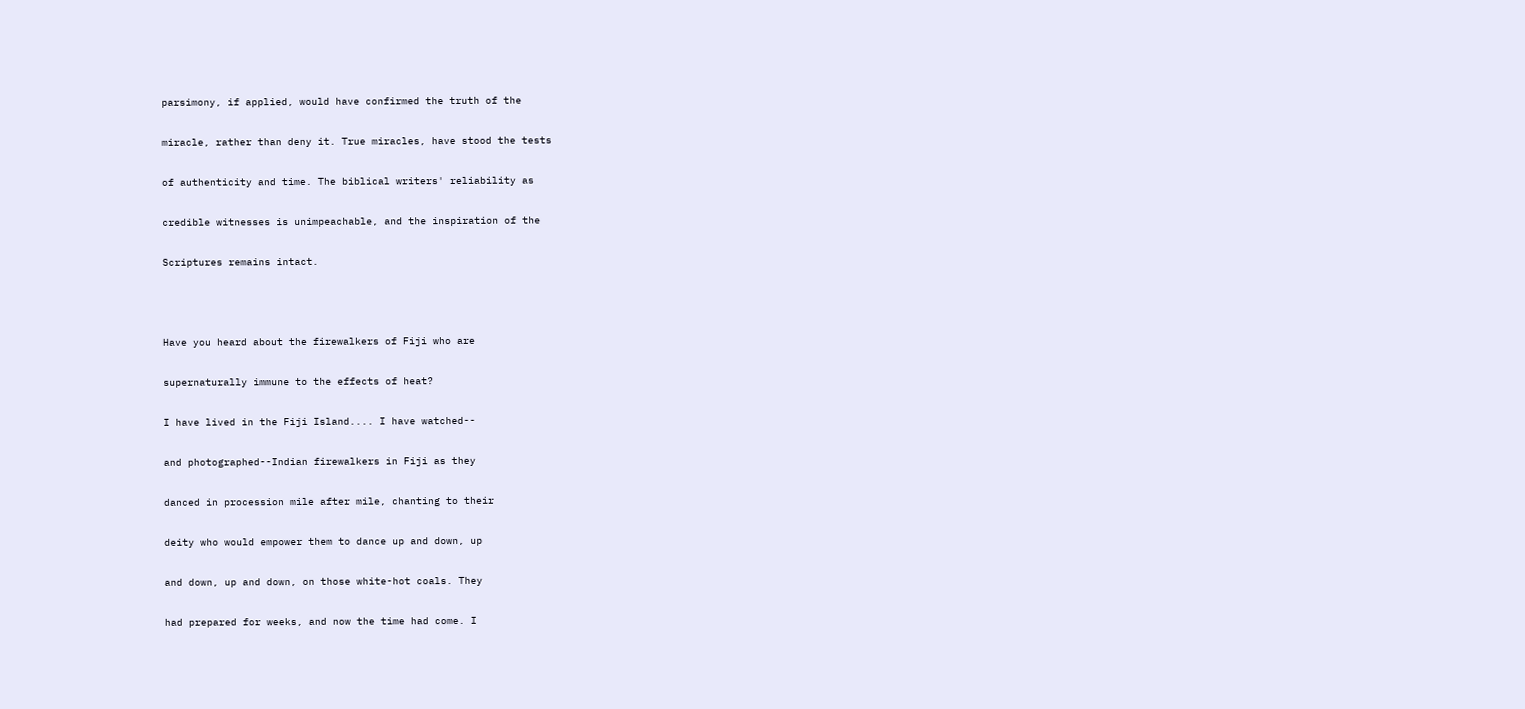parsimony, if applied, would have confirmed the truth of the

miracle, rather than deny it. True miracles, have stood the tests

of authenticity and time. The biblical writers' reliability as

credible witnesses is unimpeachable, and the inspiration of the

Scriptures remains intact.



Have you heard about the firewalkers of Fiji who are

supernaturally immune to the effects of heat?

I have lived in the Fiji Island.... I have watched--

and photographed--Indian firewalkers in Fiji as they

danced in procession mile after mile, chanting to their

deity who would empower them to dance up and down, up

and down, up and down, on those white-hot coals. They

had prepared for weeks, and now the time had come. I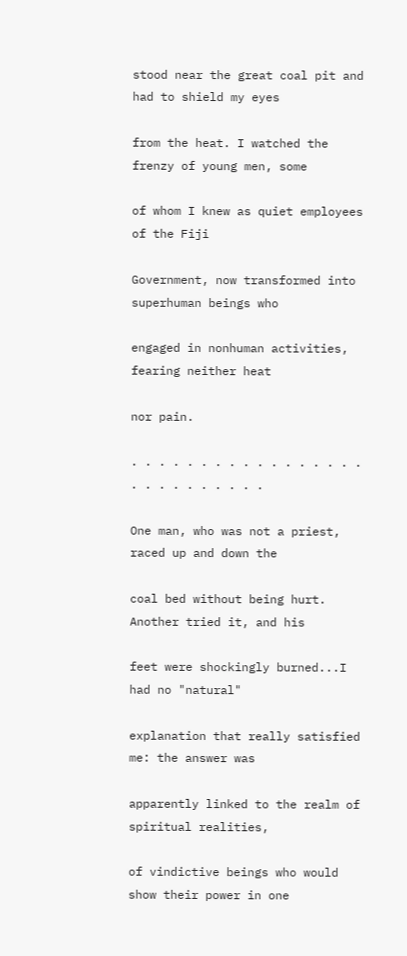stood near the great coal pit and had to shield my eyes

from the heat. I watched the frenzy of young men, some

of whom I knew as quiet employees of the Fiji

Government, now transformed into superhuman beings who

engaged in nonhuman activities, fearing neither heat

nor pain.

. . . . . . . . . . . . . . . . . . . . . . . . . . .

One man, who was not a priest, raced up and down the

coal bed without being hurt. Another tried it, and his

feet were shockingly burned...I had no "natural"

explanation that really satisfied me: the answer was

apparently linked to the realm of spiritual realities,

of vindictive beings who would show their power in one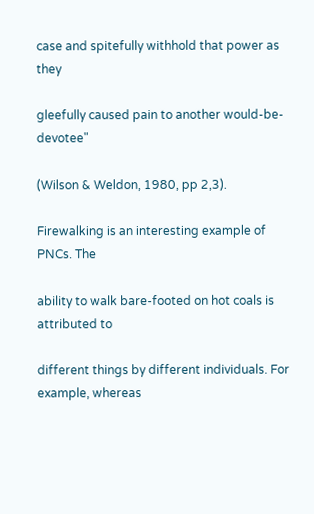case and spitefully withhold that power as they

gleefully caused pain to another would-be-devotee"

(Wilson & Weldon, 1980, pp 2,3).

Firewalking is an interesting example of PNCs. The

ability to walk bare-footed on hot coals is attributed to

different things by different individuals. For example, whereas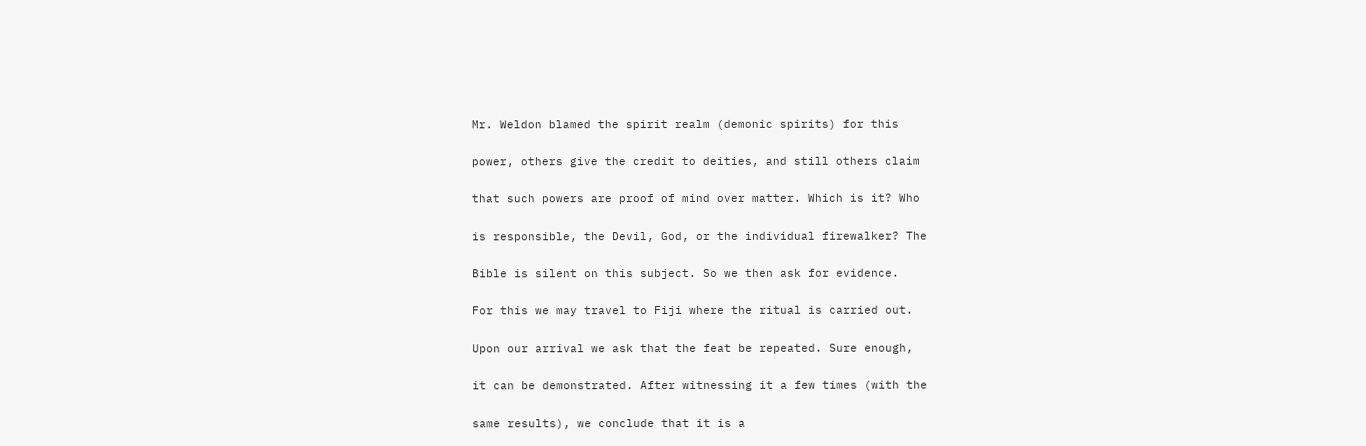Mr. Weldon blamed the spirit realm (demonic spirits) for this

power, others give the credit to deities, and still others claim

that such powers are proof of mind over matter. Which is it? Who

is responsible, the Devil, God, or the individual firewalker? The

Bible is silent on this subject. So we then ask for evidence.

For this we may travel to Fiji where the ritual is carried out.

Upon our arrival we ask that the feat be repeated. Sure enough,

it can be demonstrated. After witnessing it a few times (with the

same results), we conclude that it is a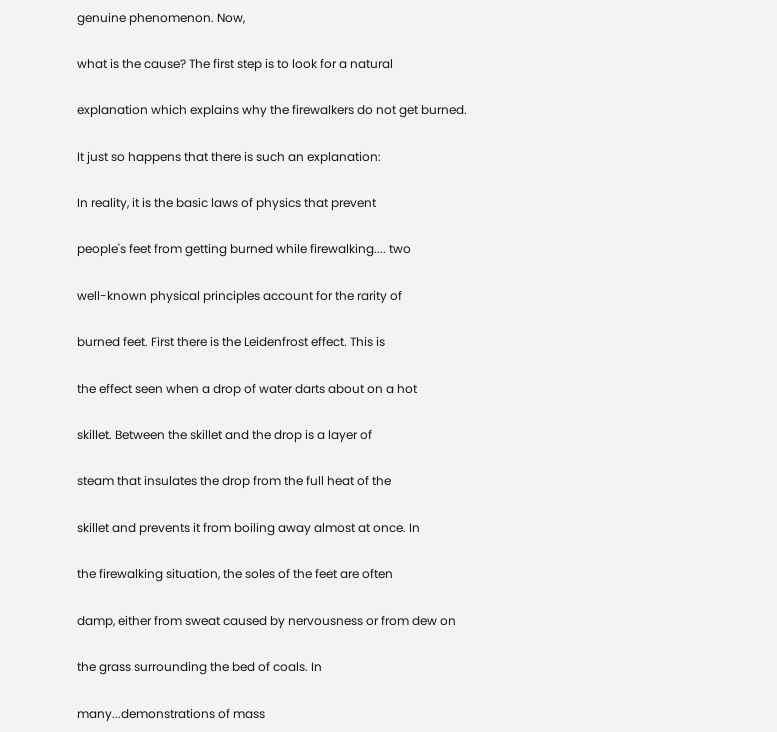genuine phenomenon. Now,

what is the cause? The first step is to look for a natural

explanation which explains why the firewalkers do not get burned.

It just so happens that there is such an explanation:

In reality, it is the basic laws of physics that prevent

people's feet from getting burned while firewalking.... two

well-known physical principles account for the rarity of

burned feet. First there is the Leidenfrost effect. This is

the effect seen when a drop of water darts about on a hot

skillet. Between the skillet and the drop is a layer of

steam that insulates the drop from the full heat of the

skillet and prevents it from boiling away almost at once. In

the firewalking situation, the soles of the feet are often

damp, either from sweat caused by nervousness or from dew on

the grass surrounding the bed of coals. In

many...demonstrations of mass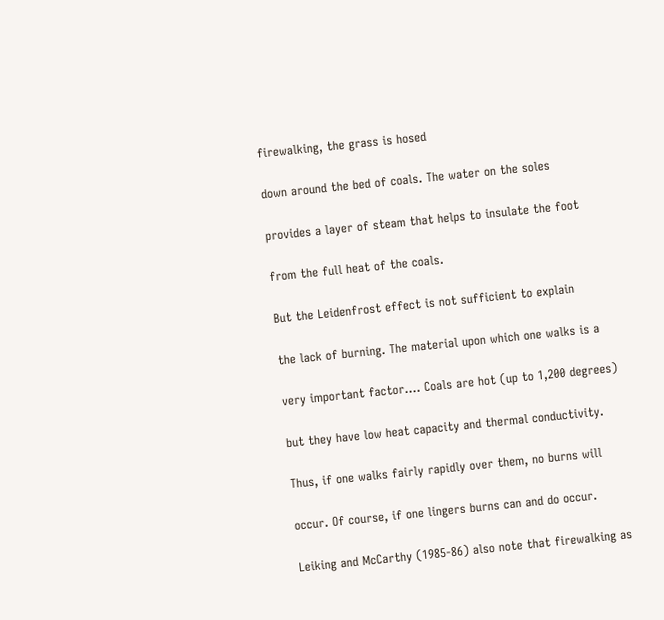firewalking, the grass is hosed

down around the bed of coals. The water on the soles

provides a layer of steam that helps to insulate the foot

from the full heat of the coals.

But the Leidenfrost effect is not sufficient to explain

the lack of burning. The material upon which one walks is a

very important factor.... Coals are hot (up to 1,200 degrees)

but they have low heat capacity and thermal conductivity.

Thus, if one walks fairly rapidly over them, no burns will

occur. Of course, if one lingers burns can and do occur.

Leiking and McCarthy (1985-86) also note that firewalking as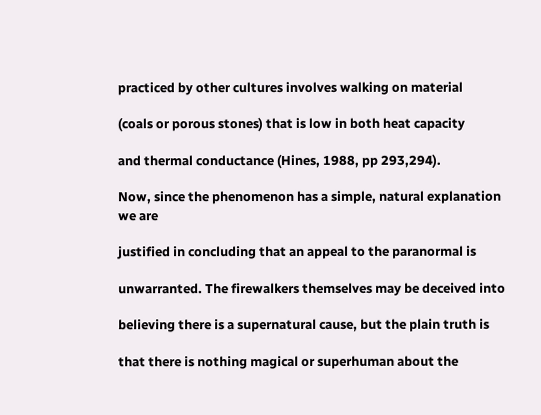practiced by other cultures involves walking on material

(coals or porous stones) that is low in both heat capacity

and thermal conductance (Hines, 1988, pp 293,294).

Now, since the phenomenon has a simple, natural explanation we are

justified in concluding that an appeal to the paranormal is

unwarranted. The firewalkers themselves may be deceived into

believing there is a supernatural cause, but the plain truth is

that there is nothing magical or superhuman about the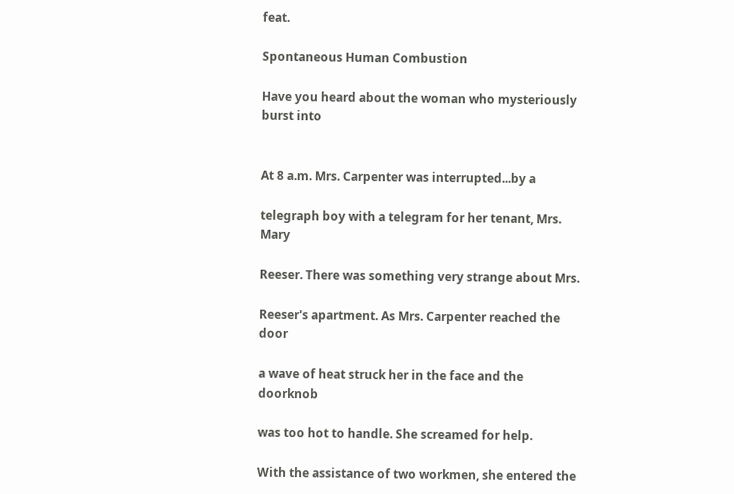feat.

Spontaneous Human Combustion

Have you heard about the woman who mysteriously burst into


At 8 a.m. Mrs. Carpenter was interrupted...by a

telegraph boy with a telegram for her tenant, Mrs. Mary

Reeser. There was something very strange about Mrs.

Reeser's apartment. As Mrs. Carpenter reached the door

a wave of heat struck her in the face and the doorknob

was too hot to handle. She screamed for help.

With the assistance of two workmen, she entered the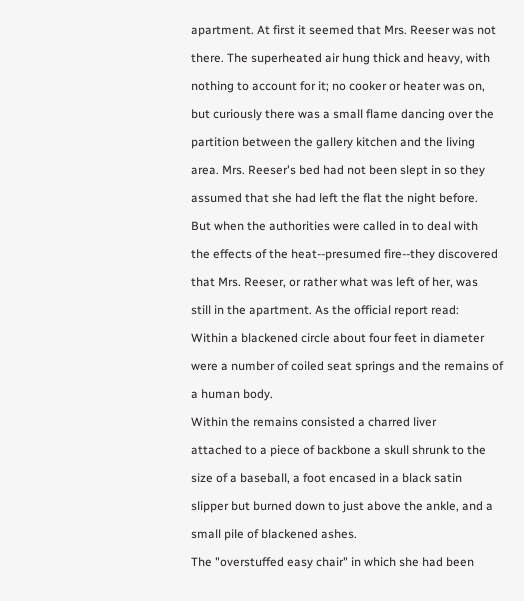apartment. At first it seemed that Mrs. Reeser was not

there. The superheated air hung thick and heavy, with

nothing to account for it; no cooker or heater was on,

but curiously there was a small flame dancing over the

partition between the gallery kitchen and the living

area. Mrs. Reeser's bed had not been slept in so they

assumed that she had left the flat the night before.

But when the authorities were called in to deal with

the effects of the heat--presumed fire--they discovered

that Mrs. Reeser, or rather what was left of her, was

still in the apartment. As the official report read:

Within a blackened circle about four feet in diameter

were a number of coiled seat springs and the remains of

a human body.

Within the remains consisted a charred liver

attached to a piece of backbone a skull shrunk to the

size of a baseball, a foot encased in a black satin

slipper but burned down to just above the ankle, and a

small pile of blackened ashes.

The "overstuffed easy chair" in which she had been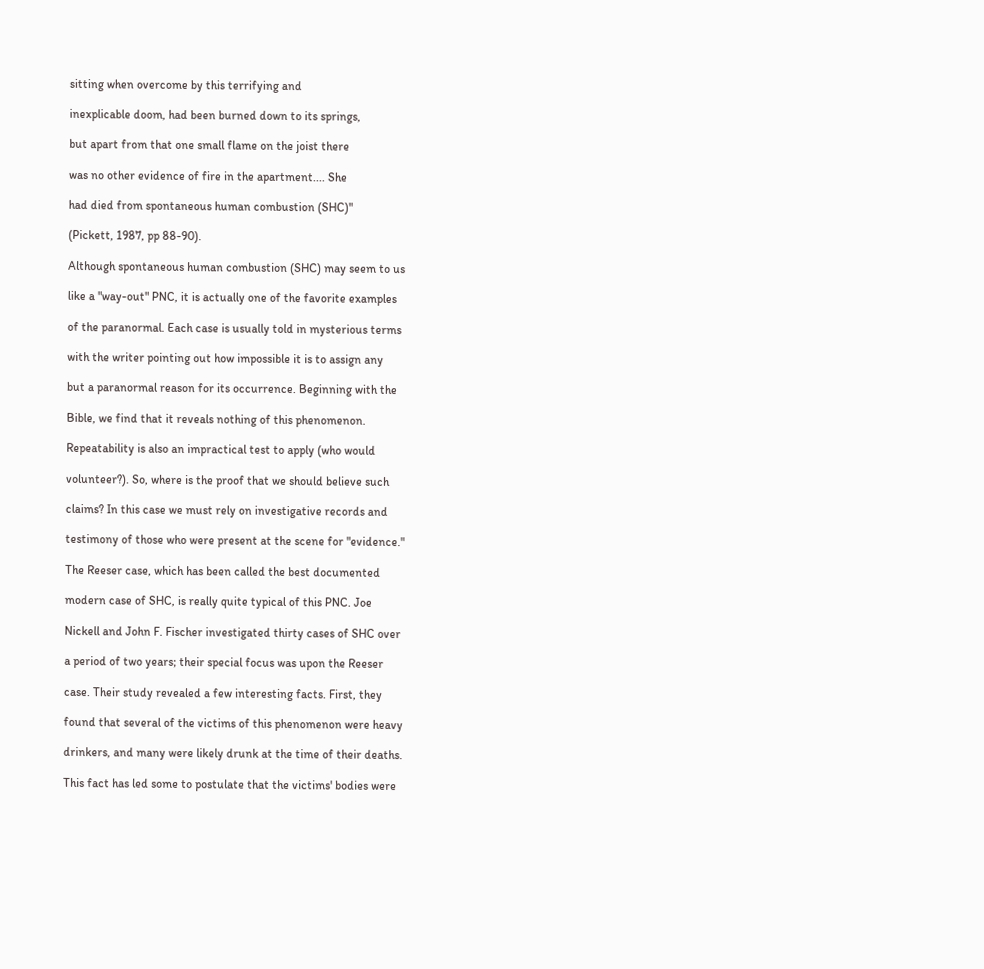sitting when overcome by this terrifying and

inexplicable doom, had been burned down to its springs,

but apart from that one small flame on the joist there

was no other evidence of fire in the apartment.... She

had died from spontaneous human combustion (SHC)"

(Pickett, 1987, pp 88-90).

Although spontaneous human combustion (SHC) may seem to us

like a "way-out" PNC, it is actually one of the favorite examples

of the paranormal. Each case is usually told in mysterious terms

with the writer pointing out how impossible it is to assign any

but a paranormal reason for its occurrence. Beginning with the

Bible, we find that it reveals nothing of this phenomenon.

Repeatability is also an impractical test to apply (who would

volunteer?). So, where is the proof that we should believe such

claims? In this case we must rely on investigative records and

testimony of those who were present at the scene for "evidence."

The Reeser case, which has been called the best documented

modern case of SHC, is really quite typical of this PNC. Joe

Nickell and John F. Fischer investigated thirty cases of SHC over

a period of two years; their special focus was upon the Reeser

case. Their study revealed a few interesting facts. First, they

found that several of the victims of this phenomenon were heavy

drinkers, and many were likely drunk at the time of their deaths.

This fact has led some to postulate that the victims' bodies were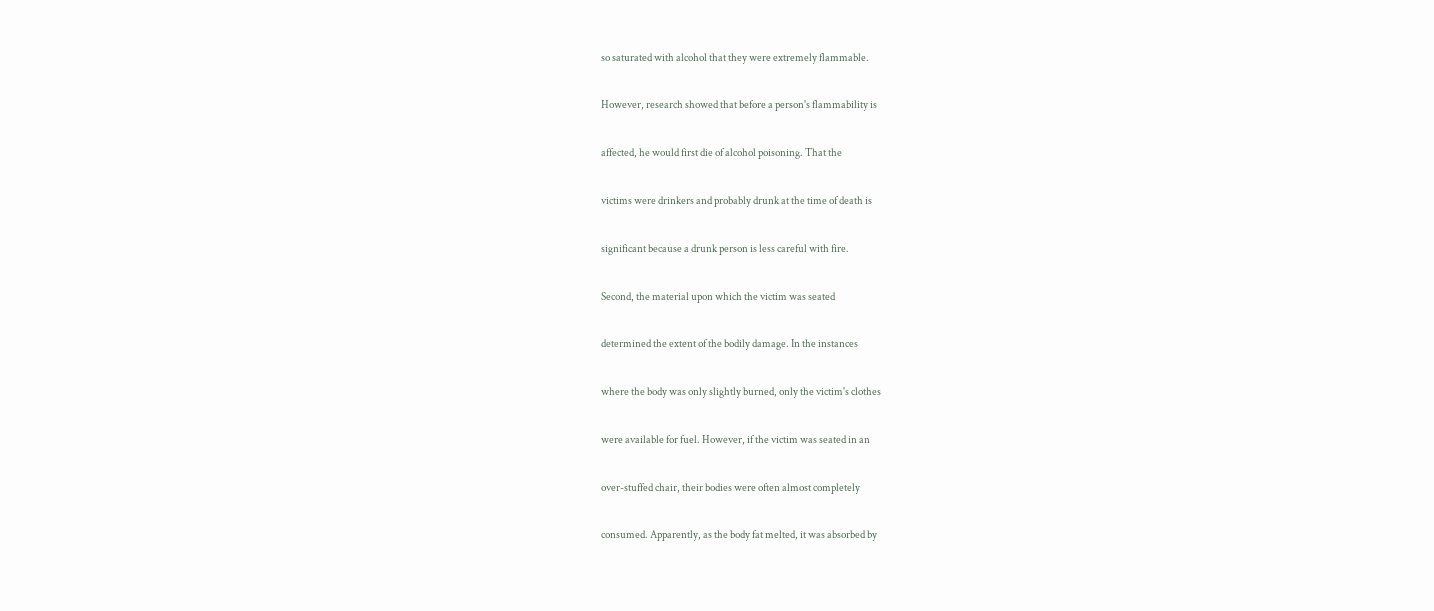so saturated with alcohol that they were extremely flammable.

However, research showed that before a person's flammability is

affected, he would first die of alcohol poisoning. That the

victims were drinkers and probably drunk at the time of death is

significant because a drunk person is less careful with fire.

Second, the material upon which the victim was seated

determined the extent of the bodily damage. In the instances

where the body was only slightly burned, only the victim's clothes

were available for fuel. However, if the victim was seated in an

over-stuffed chair, their bodies were often almost completely

consumed. Apparently, as the body fat melted, it was absorbed by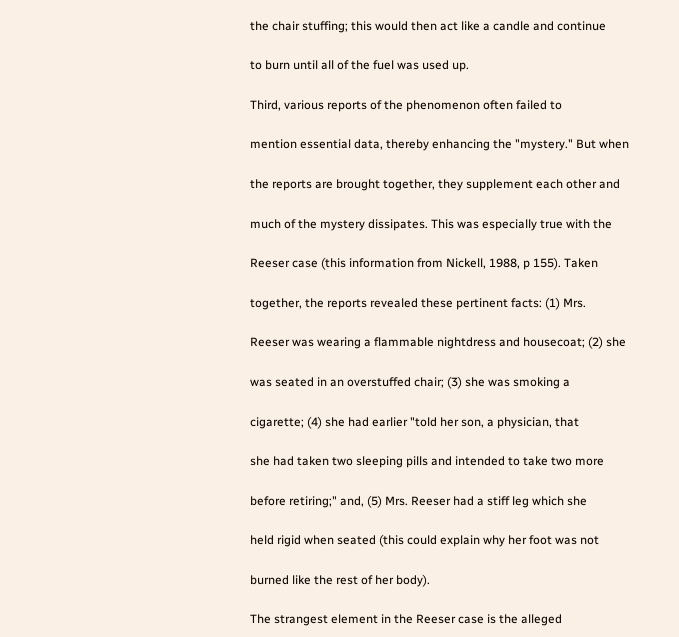the chair stuffing; this would then act like a candle and continue

to burn until all of the fuel was used up.

Third, various reports of the phenomenon often failed to

mention essential data, thereby enhancing the "mystery." But when

the reports are brought together, they supplement each other and

much of the mystery dissipates. This was especially true with the

Reeser case (this information from Nickell, 1988, p 155). Taken

together, the reports revealed these pertinent facts: (1) Mrs.

Reeser was wearing a flammable nightdress and housecoat; (2) she

was seated in an overstuffed chair; (3) she was smoking a

cigarette; (4) she had earlier "told her son, a physician, that

she had taken two sleeping pills and intended to take two more

before retiring;" and, (5) Mrs. Reeser had a stiff leg which she

held rigid when seated (this could explain why her foot was not

burned like the rest of her body).

The strangest element in the Reeser case is the alleged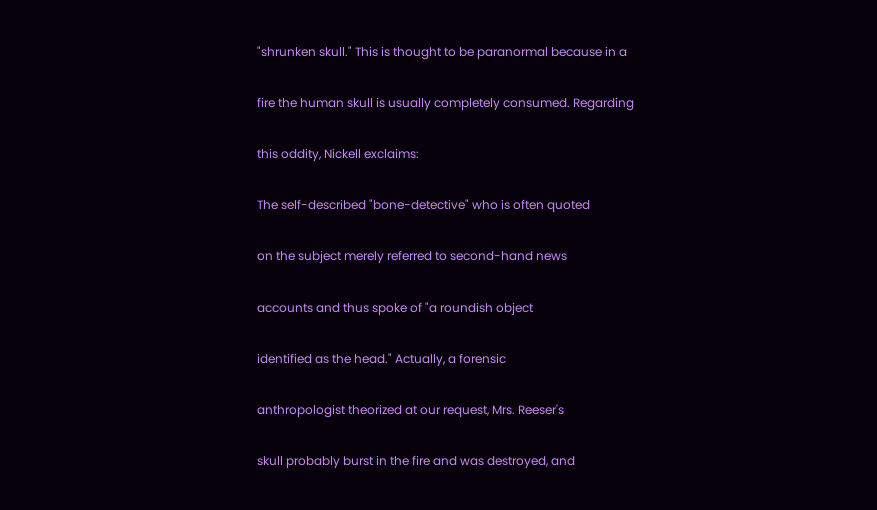"shrunken skull." This is thought to be paranormal because in a

fire the human skull is usually completely consumed. Regarding

this oddity, Nickell exclaims:

The self-described "bone-detective" who is often quoted

on the subject merely referred to second-hand news

accounts and thus spoke of "a roundish object

identified as the head." Actually, a forensic

anthropologist theorized at our request, Mrs. Reeser's

skull probably burst in the fire and was destroyed, and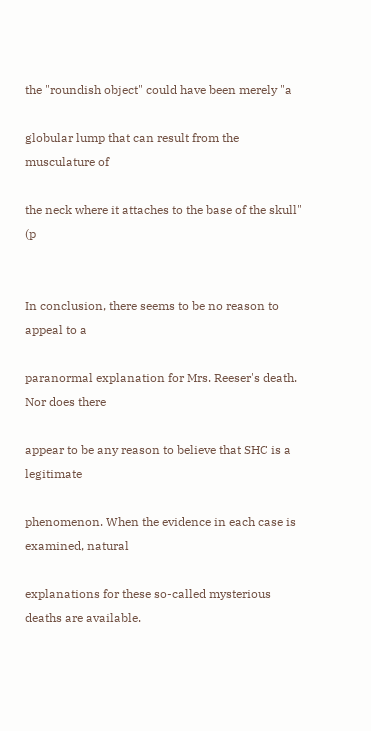the "roundish object" could have been merely "a

globular lump that can result from the musculature of

the neck where it attaches to the base of the skull" (p


In conclusion, there seems to be no reason to appeal to a

paranormal explanation for Mrs. Reeser's death. Nor does there

appear to be any reason to believe that SHC is a legitimate

phenomenon. When the evidence in each case is examined, natural

explanations for these so-called mysterious deaths are available.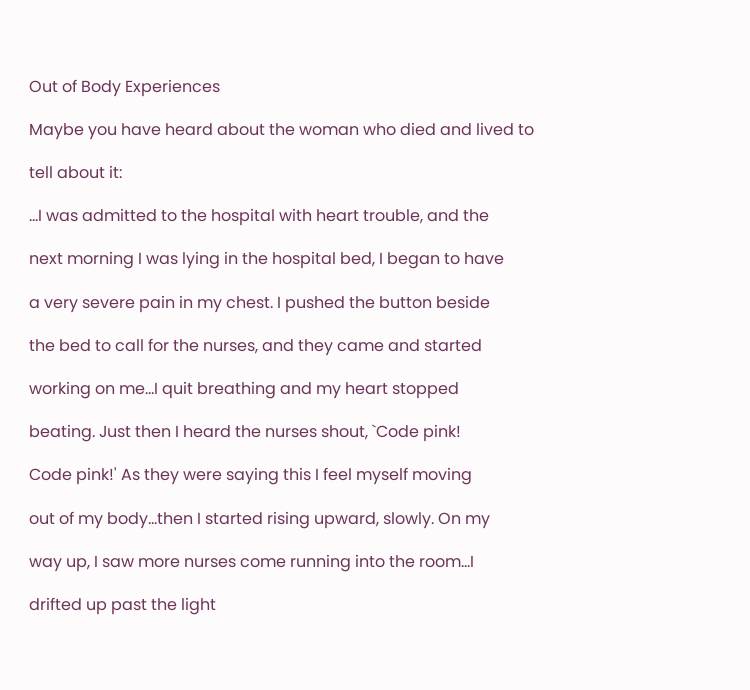Out of Body Experiences

Maybe you have heard about the woman who died and lived to

tell about it:

...I was admitted to the hospital with heart trouble, and the

next morning I was lying in the hospital bed, I began to have

a very severe pain in my chest. I pushed the button beside

the bed to call for the nurses, and they came and started

working on me...I quit breathing and my heart stopped

beating. Just then I heard the nurses shout, `Code pink!

Code pink!' As they were saying this I feel myself moving

out of my body...then I started rising upward, slowly. On my

way up, I saw more nurses come running into the room...I

drifted up past the light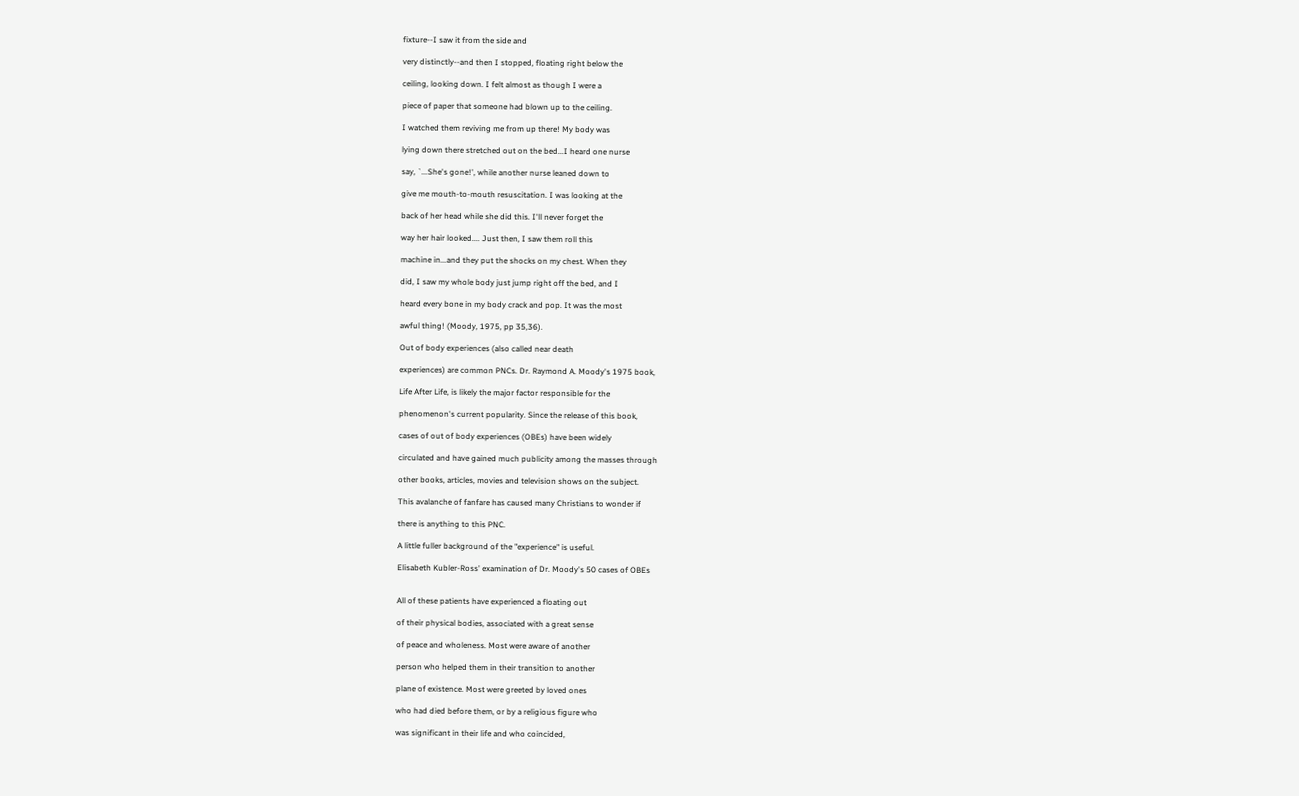fixture--I saw it from the side and

very distinctly--and then I stopped, floating right below the

ceiling, looking down. I felt almost as though I were a

piece of paper that someone had blown up to the ceiling.

I watched them reviving me from up there! My body was

lying down there stretched out on the bed...I heard one nurse

say, `...She's gone!', while another nurse leaned down to

give me mouth-to-mouth resuscitation. I was looking at the

back of her head while she did this. I'll never forget the

way her hair looked.... Just then, I saw them roll this

machine in...and they put the shocks on my chest. When they

did, I saw my whole body just jump right off the bed, and I

heard every bone in my body crack and pop. It was the most

awful thing! (Moody, 1975, pp 35,36).

Out of body experiences (also called near death

experiences) are common PNCs. Dr. Raymond A. Moody's 1975 book,

Life After Life, is likely the major factor responsible for the

phenomenon's current popularity. Since the release of this book,

cases of out of body experiences (OBEs) have been widely

circulated and have gained much publicity among the masses through

other books, articles, movies and television shows on the subject.

This avalanche of fanfare has caused many Christians to wonder if

there is anything to this PNC.

A little fuller background of the "experience" is useful.

Elisabeth Kubler-Ross' examination of Dr. Moody's 50 cases of OBEs


All of these patients have experienced a floating out

of their physical bodies, associated with a great sense

of peace and wholeness. Most were aware of another

person who helped them in their transition to another

plane of existence. Most were greeted by loved ones

who had died before them, or by a religious figure who

was significant in their life and who coincided,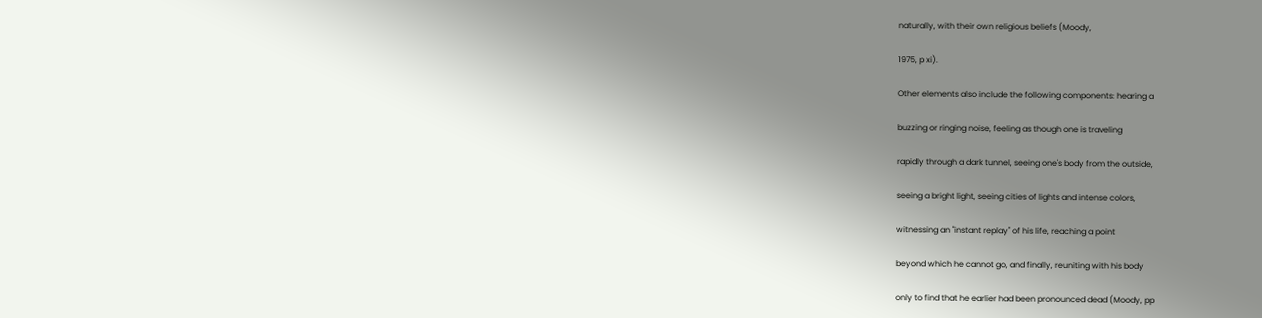naturally, with their own religious beliefs (Moody,

1975, p xi).

Other elements also include the following components: hearing a

buzzing or ringing noise, feeling as though one is traveling

rapidly through a dark tunnel, seeing one's body from the outside,

seeing a bright light, seeing cities of lights and intense colors,

witnessing an "instant replay" of his life, reaching a point

beyond which he cannot go, and finally, reuniting with his body

only to find that he earlier had been pronounced dead (Moody, pp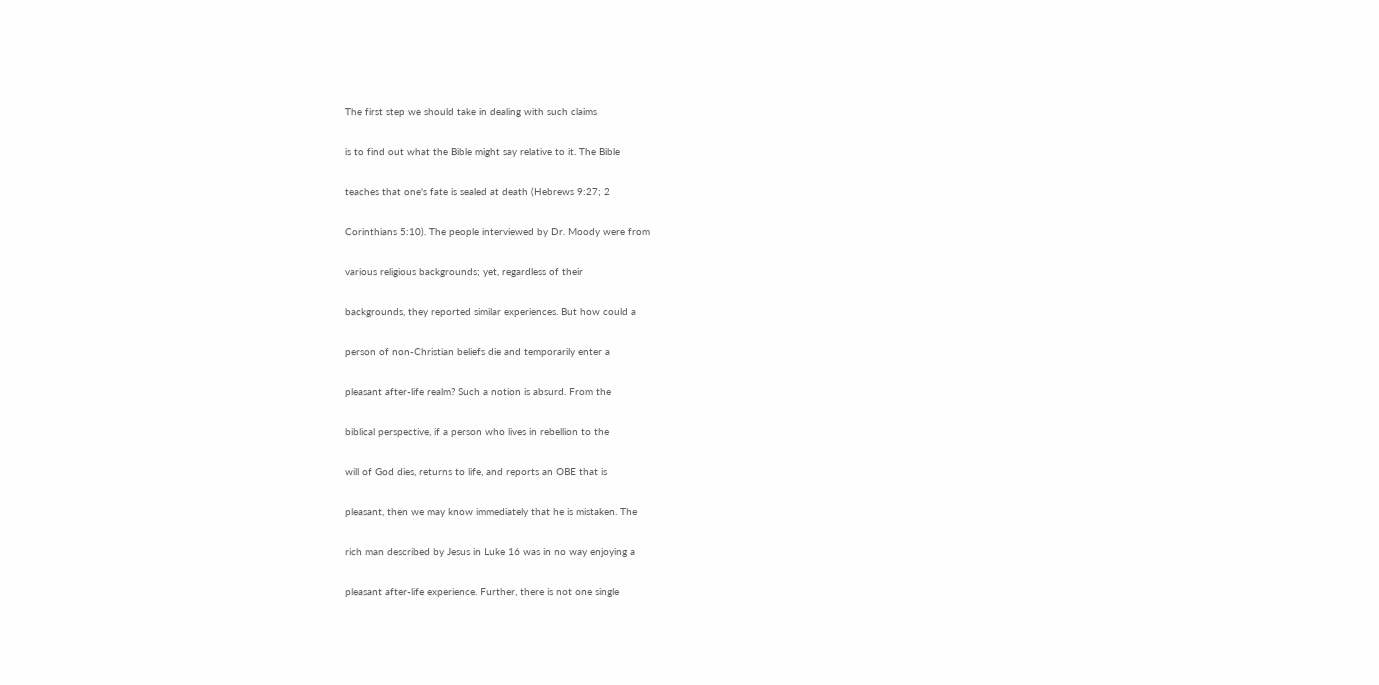The first step we should take in dealing with such claims

is to find out what the Bible might say relative to it. The Bible

teaches that one's fate is sealed at death (Hebrews 9:27; 2

Corinthians 5:10). The people interviewed by Dr. Moody were from

various religious backgrounds; yet, regardless of their

backgrounds, they reported similar experiences. But how could a

person of non-Christian beliefs die and temporarily enter a

pleasant after-life realm? Such a notion is absurd. From the

biblical perspective, if a person who lives in rebellion to the

will of God dies, returns to life, and reports an OBE that is

pleasant, then we may know immediately that he is mistaken. The

rich man described by Jesus in Luke 16 was in no way enjoying a

pleasant after-life experience. Further, there is not one single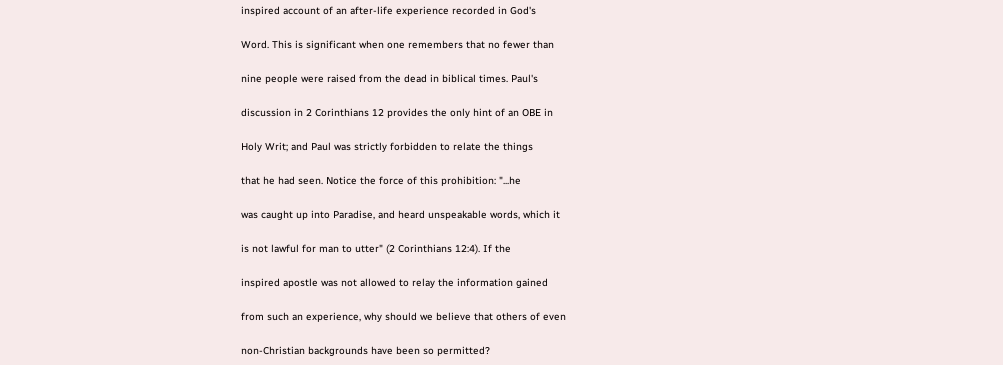inspired account of an after-life experience recorded in God's

Word. This is significant when one remembers that no fewer than

nine people were raised from the dead in biblical times. Paul's

discussion in 2 Corinthians 12 provides the only hint of an OBE in

Holy Writ; and Paul was strictly forbidden to relate the things

that he had seen. Notice the force of this prohibition: "...he

was caught up into Paradise, and heard unspeakable words, which it

is not lawful for man to utter" (2 Corinthians 12:4). If the

inspired apostle was not allowed to relay the information gained

from such an experience, why should we believe that others of even

non-Christian backgrounds have been so permitted?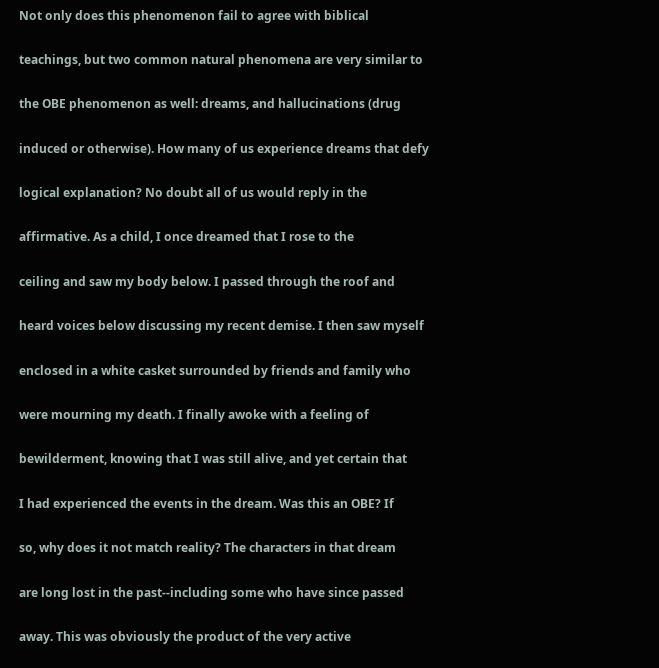Not only does this phenomenon fail to agree with biblical

teachings, but two common natural phenomena are very similar to

the OBE phenomenon as well: dreams, and hallucinations (drug

induced or otherwise). How many of us experience dreams that defy

logical explanation? No doubt all of us would reply in the

affirmative. As a child, I once dreamed that I rose to the

ceiling and saw my body below. I passed through the roof and

heard voices below discussing my recent demise. I then saw myself

enclosed in a white casket surrounded by friends and family who

were mourning my death. I finally awoke with a feeling of

bewilderment, knowing that I was still alive, and yet certain that

I had experienced the events in the dream. Was this an OBE? If

so, why does it not match reality? The characters in that dream

are long lost in the past--including some who have since passed

away. This was obviously the product of the very active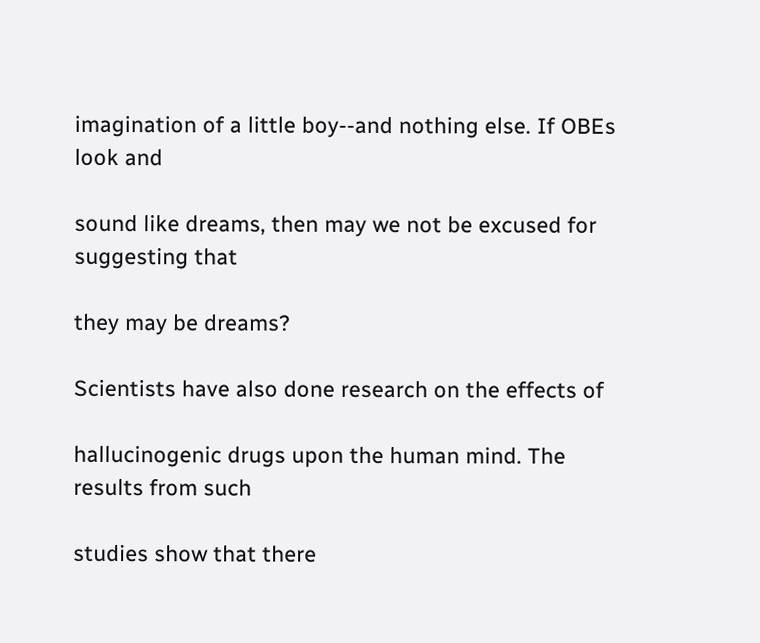imagination of a little boy--and nothing else. If OBEs look and

sound like dreams, then may we not be excused for suggesting that

they may be dreams?

Scientists have also done research on the effects of

hallucinogenic drugs upon the human mind. The results from such

studies show that there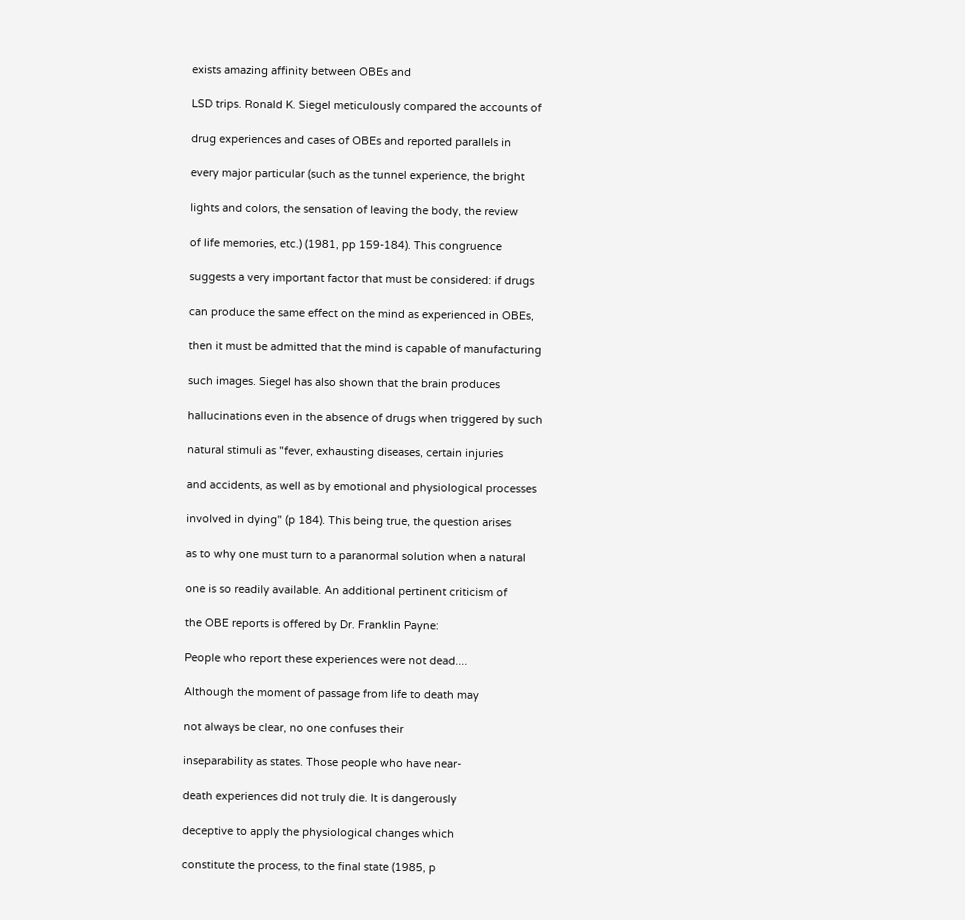exists amazing affinity between OBEs and

LSD trips. Ronald K. Siegel meticulously compared the accounts of

drug experiences and cases of OBEs and reported parallels in

every major particular (such as the tunnel experience, the bright

lights and colors, the sensation of leaving the body, the review

of life memories, etc.) (1981, pp 159-184). This congruence

suggests a very important factor that must be considered: if drugs

can produce the same effect on the mind as experienced in OBEs,

then it must be admitted that the mind is capable of manufacturing

such images. Siegel has also shown that the brain produces

hallucinations even in the absence of drugs when triggered by such

natural stimuli as "fever, exhausting diseases, certain injuries

and accidents, as well as by emotional and physiological processes

involved in dying" (p 184). This being true, the question arises

as to why one must turn to a paranormal solution when a natural

one is so readily available. An additional pertinent criticism of

the OBE reports is offered by Dr. Franklin Payne:

People who report these experiences were not dead....

Although the moment of passage from life to death may

not always be clear, no one confuses their

inseparability as states. Those people who have near-

death experiences did not truly die. It is dangerously

deceptive to apply the physiological changes which

constitute the process, to the final state (1985, p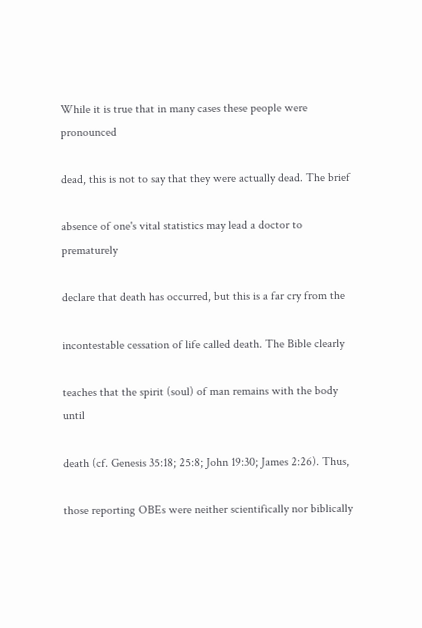While it is true that in many cases these people were pronounced

dead, this is not to say that they were actually dead. The brief

absence of one's vital statistics may lead a doctor to prematurely

declare that death has occurred, but this is a far cry from the

incontestable cessation of life called death. The Bible clearly

teaches that the spirit (soul) of man remains with the body until

death (cf. Genesis 35:18; 25:8; John 19:30; James 2:26). Thus,

those reporting OBEs were neither scientifically nor biblically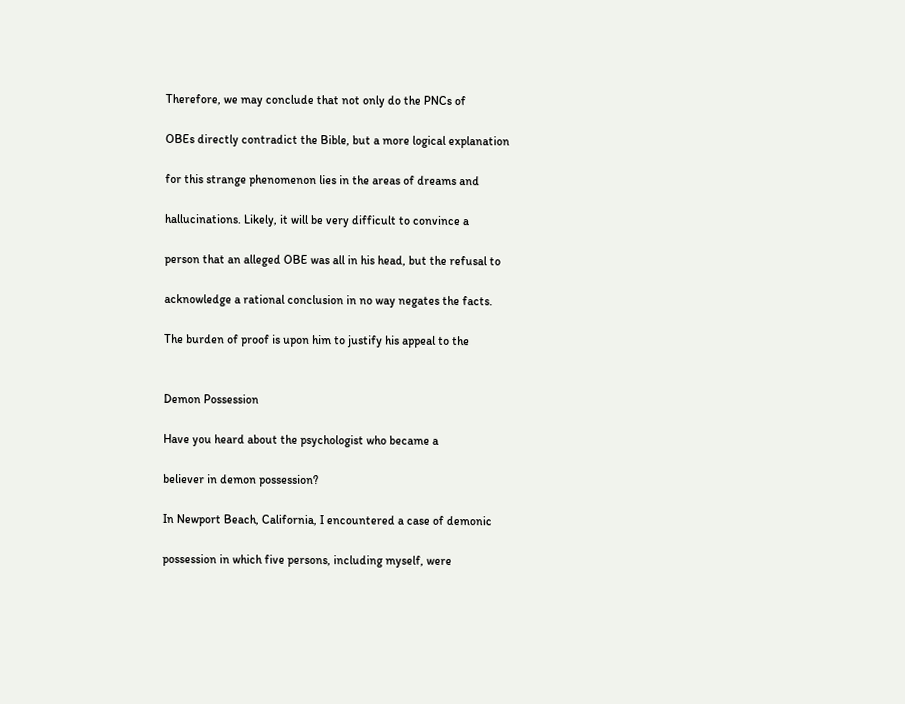Therefore, we may conclude that not only do the PNCs of

OBEs directly contradict the Bible, but a more logical explanation

for this strange phenomenon lies in the areas of dreams and

hallucinations. Likely, it will be very difficult to convince a

person that an alleged OBE was all in his head, but the refusal to

acknowledge a rational conclusion in no way negates the facts.

The burden of proof is upon him to justify his appeal to the


Demon Possession

Have you heard about the psychologist who became a

believer in demon possession?

In Newport Beach, California, I encountered a case of demonic

possession in which five persons, including myself, were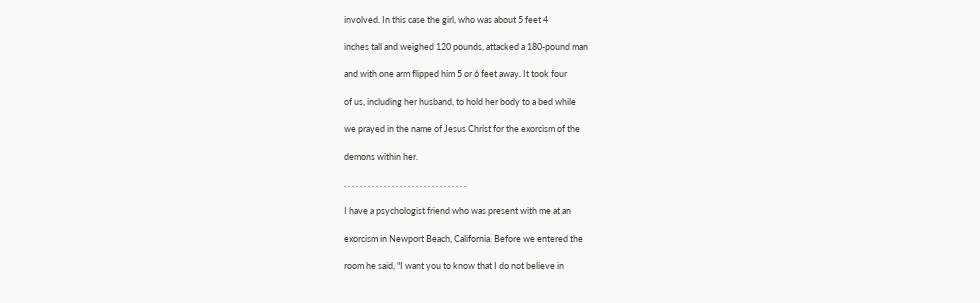involved. In this case the girl, who was about 5 feet 4

inches tall and weighed 120 pounds, attacked a 180-pound man

and with one arm flipped him 5 or 6 feet away. It took four

of us, including her husband, to hold her body to a bed while

we prayed in the name of Jesus Christ for the exorcism of the

demons within her.

. . . . . . . . . . . . . . . . . . . . . . . . . . . . . . .

I have a psychologist friend who was present with me at an

exorcism in Newport Beach, California. Before we entered the

room he said, "I want you to know that I do not believe in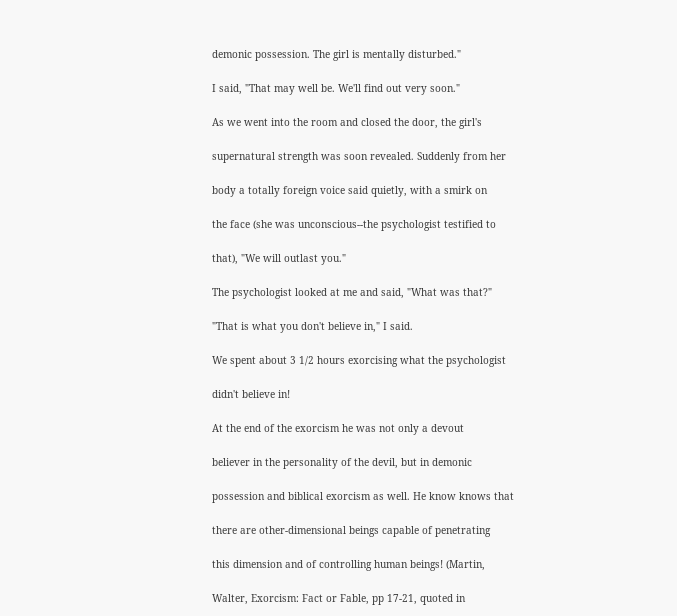demonic possession. The girl is mentally disturbed."

I said, "That may well be. We'll find out very soon."

As we went into the room and closed the door, the girl's

supernatural strength was soon revealed. Suddenly from her

body a totally foreign voice said quietly, with a smirk on

the face (she was unconscious--the psychologist testified to

that), "We will outlast you."

The psychologist looked at me and said, "What was that?"

"That is what you don't believe in," I said.

We spent about 3 1/2 hours exorcising what the psychologist

didn't believe in!

At the end of the exorcism he was not only a devout

believer in the personality of the devil, but in demonic

possession and biblical exorcism as well. He know knows that

there are other-dimensional beings capable of penetrating

this dimension and of controlling human beings! (Martin,

Walter, Exorcism: Fact or Fable, pp 17-21, quoted in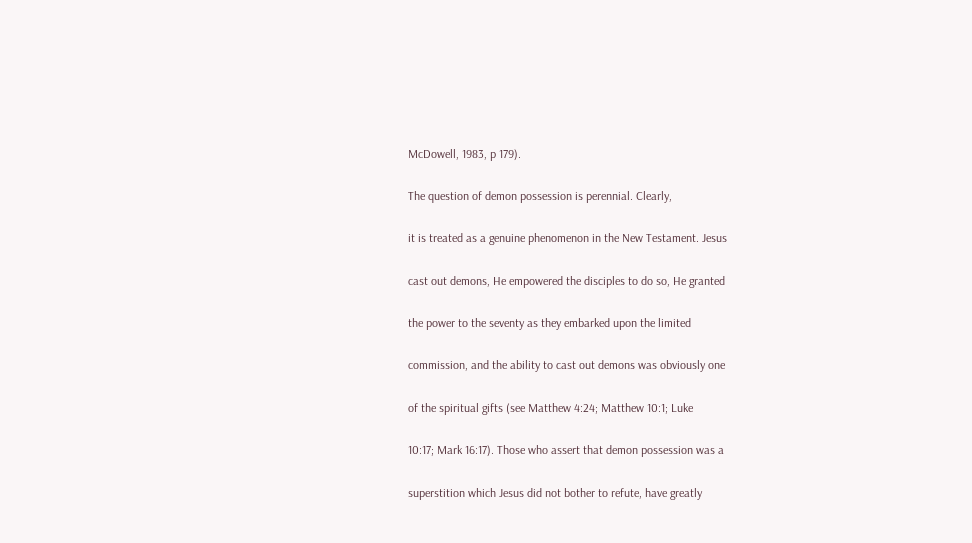McDowell, 1983, p 179).

The question of demon possession is perennial. Clearly,

it is treated as a genuine phenomenon in the New Testament. Jesus

cast out demons, He empowered the disciples to do so, He granted

the power to the seventy as they embarked upon the limited

commission, and the ability to cast out demons was obviously one

of the spiritual gifts (see Matthew 4:24; Matthew 10:1; Luke

10:17; Mark 16:17). Those who assert that demon possession was a

superstition which Jesus did not bother to refute, have greatly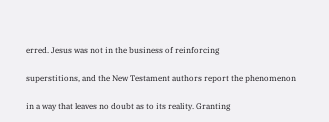erred. Jesus was not in the business of reinforcing

superstitions, and the New Testament authors report the phenomenon

in a way that leaves no doubt as to its reality. Granting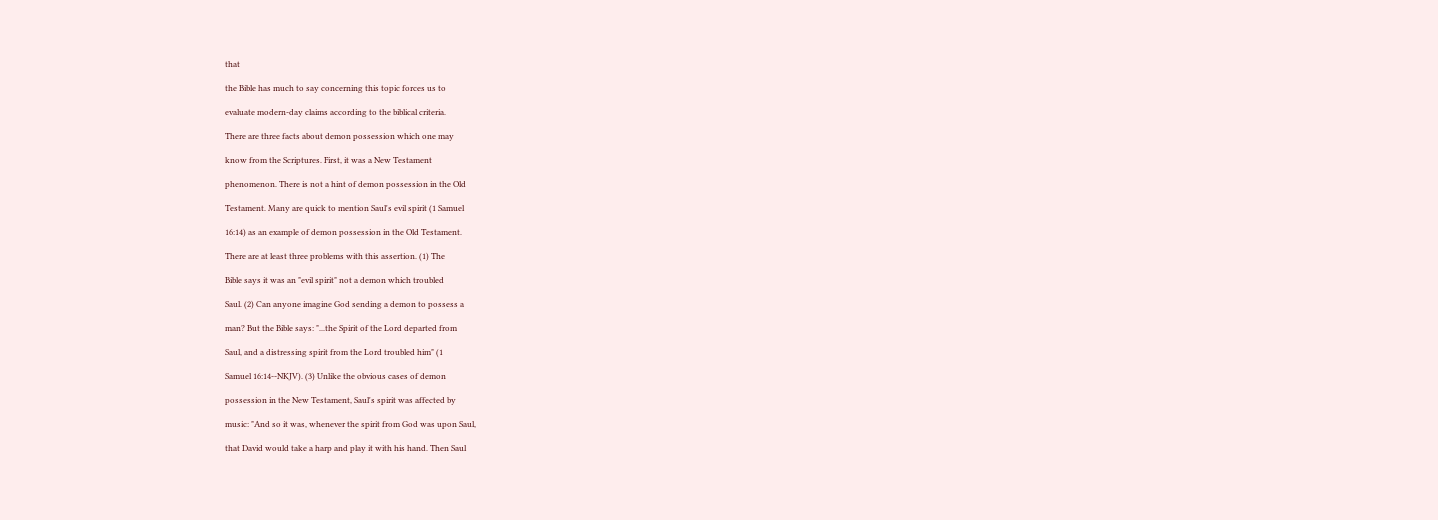that

the Bible has much to say concerning this topic forces us to

evaluate modern-day claims according to the biblical criteria.

There are three facts about demon possession which one may

know from the Scriptures. First, it was a New Testament

phenomenon. There is not a hint of demon possession in the Old

Testament. Many are quick to mention Saul's evil spirit (1 Samuel

16:14) as an example of demon possession in the Old Testament.

There are at least three problems with this assertion. (1) The

Bible says it was an "evil spirit" not a demon which troubled

Saul. (2) Can anyone imagine God sending a demon to possess a

man? But the Bible says: "...the Spirit of the Lord departed from

Saul, and a distressing spirit from the Lord troubled him" (1

Samuel 16:14--NKJV). (3) Unlike the obvious cases of demon

possession in the New Testament, Saul's spirit was affected by

music: "And so it was, whenever the spirit from God was upon Saul,

that David would take a harp and play it with his hand. Then Saul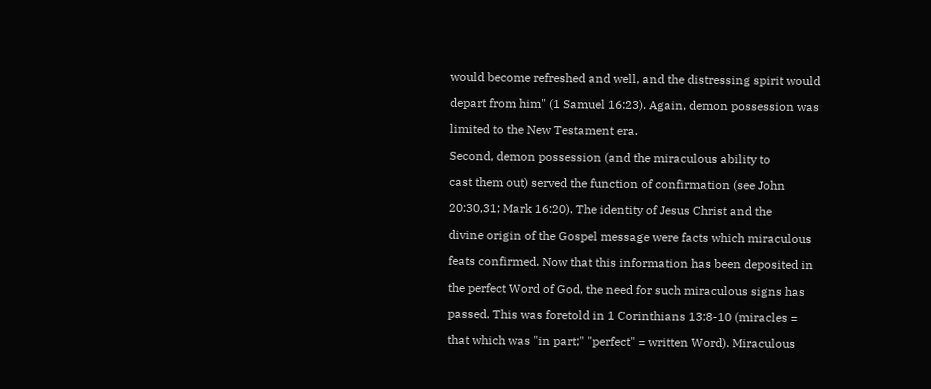would become refreshed and well, and the distressing spirit would

depart from him" (1 Samuel 16:23). Again, demon possession was

limited to the New Testament era.

Second, demon possession (and the miraculous ability to

cast them out) served the function of confirmation (see John

20:30,31; Mark 16:20). The identity of Jesus Christ and the

divine origin of the Gospel message were facts which miraculous

feats confirmed. Now that this information has been deposited in

the perfect Word of God, the need for such miraculous signs has

passed. This was foretold in 1 Corinthians 13:8-10 (miracles =

that which was "in part;" "perfect" = written Word). Miraculous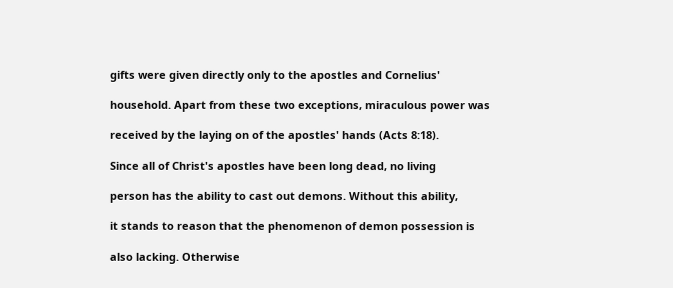gifts were given directly only to the apostles and Cornelius'

household. Apart from these two exceptions, miraculous power was

received by the laying on of the apostles' hands (Acts 8:18).

Since all of Christ's apostles have been long dead, no living

person has the ability to cast out demons. Without this ability,

it stands to reason that the phenomenon of demon possession is

also lacking. Otherwise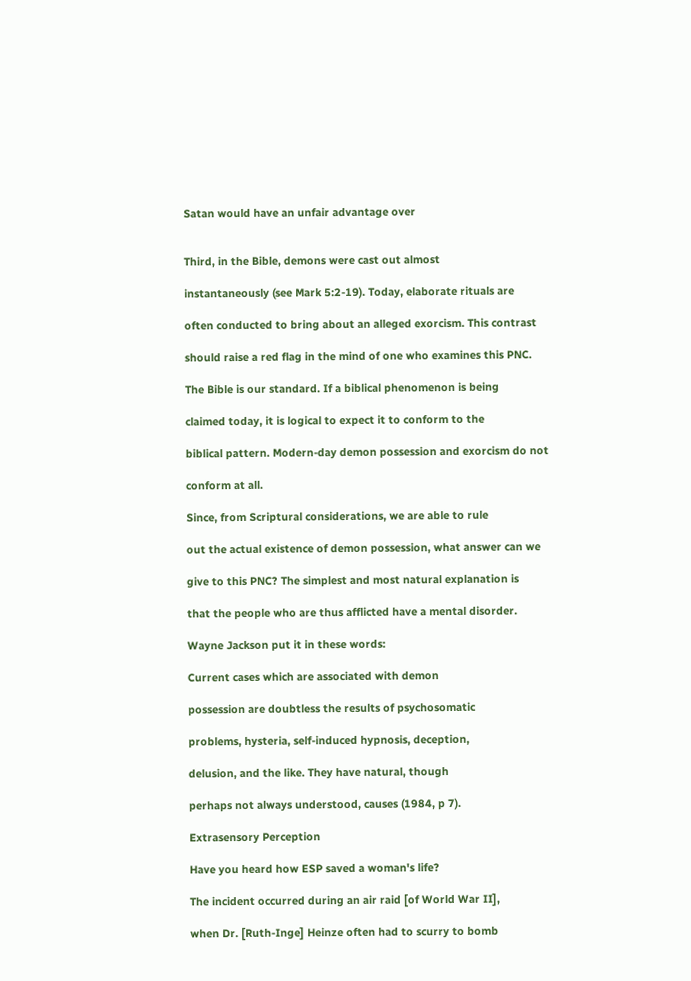Satan would have an unfair advantage over


Third, in the Bible, demons were cast out almost

instantaneously (see Mark 5:2-19). Today, elaborate rituals are

often conducted to bring about an alleged exorcism. This contrast

should raise a red flag in the mind of one who examines this PNC.

The Bible is our standard. If a biblical phenomenon is being

claimed today, it is logical to expect it to conform to the

biblical pattern. Modern-day demon possession and exorcism do not

conform at all.

Since, from Scriptural considerations, we are able to rule

out the actual existence of demon possession, what answer can we

give to this PNC? The simplest and most natural explanation is

that the people who are thus afflicted have a mental disorder.

Wayne Jackson put it in these words:

Current cases which are associated with demon

possession are doubtless the results of psychosomatic

problems, hysteria, self-induced hypnosis, deception,

delusion, and the like. They have natural, though

perhaps not always understood, causes (1984, p 7).

Extrasensory Perception

Have you heard how ESP saved a woman's life?

The incident occurred during an air raid [of World War II],

when Dr. [Ruth-Inge] Heinze often had to scurry to bomb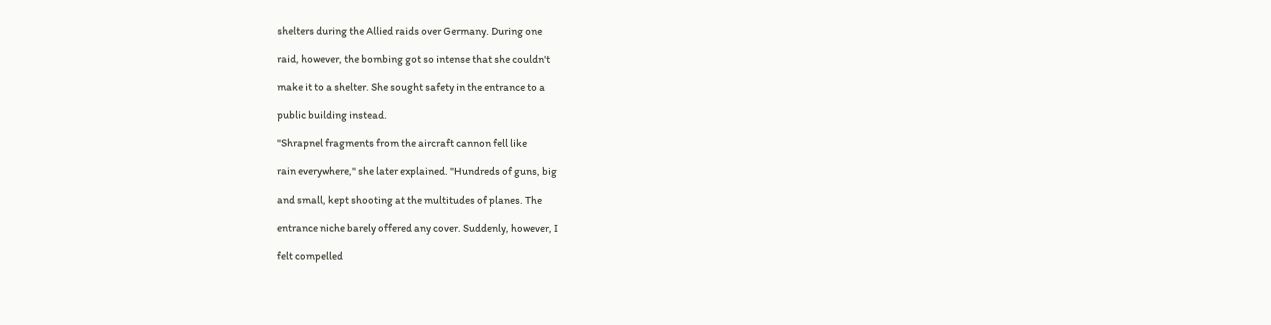shelters during the Allied raids over Germany. During one

raid, however, the bombing got so intense that she couldn't

make it to a shelter. She sought safety in the entrance to a

public building instead.

"Shrapnel fragments from the aircraft cannon fell like

rain everywhere," she later explained. "Hundreds of guns, big

and small, kept shooting at the multitudes of planes. The

entrance niche barely offered any cover. Suddenly, however, I

felt compelled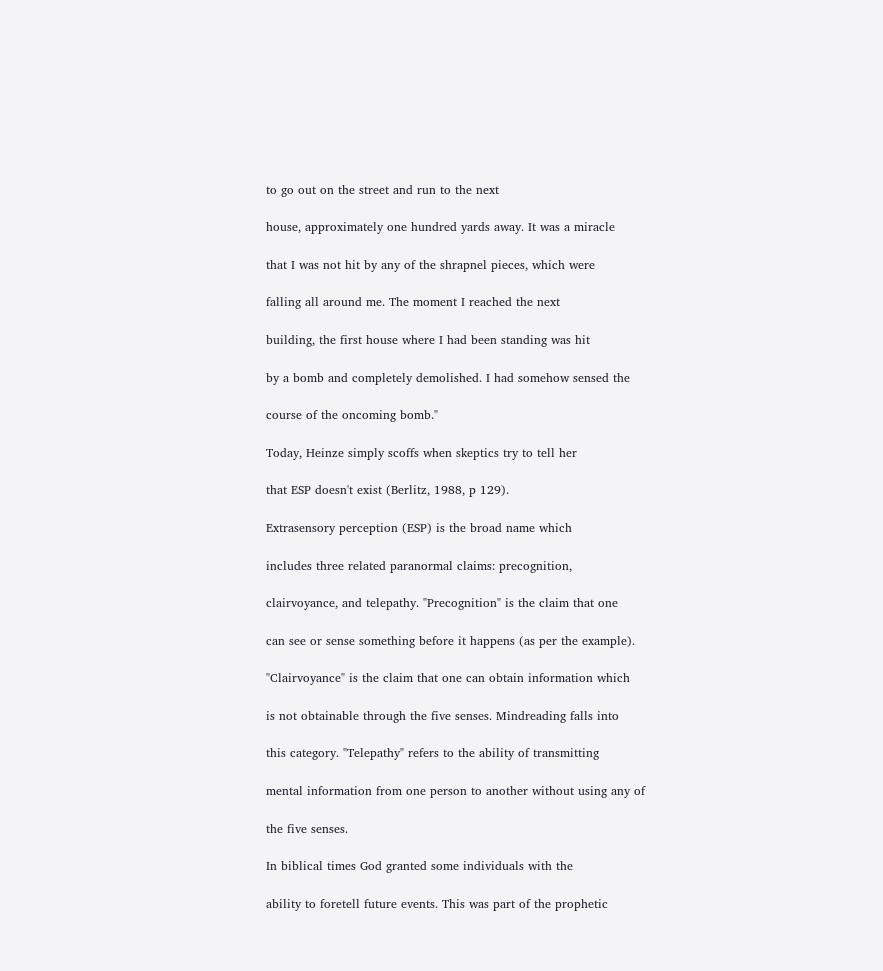to go out on the street and run to the next

house, approximately one hundred yards away. It was a miracle

that I was not hit by any of the shrapnel pieces, which were

falling all around me. The moment I reached the next

building, the first house where I had been standing was hit

by a bomb and completely demolished. I had somehow sensed the

course of the oncoming bomb."

Today, Heinze simply scoffs when skeptics try to tell her

that ESP doesn't exist (Berlitz, 1988, p 129).

Extrasensory perception (ESP) is the broad name which

includes three related paranormal claims: precognition,

clairvoyance, and telepathy. "Precognition" is the claim that one

can see or sense something before it happens (as per the example).

"Clairvoyance" is the claim that one can obtain information which

is not obtainable through the five senses. Mindreading falls into

this category. "Telepathy" refers to the ability of transmitting

mental information from one person to another without using any of

the five senses.

In biblical times God granted some individuals with the

ability to foretell future events. This was part of the prophetic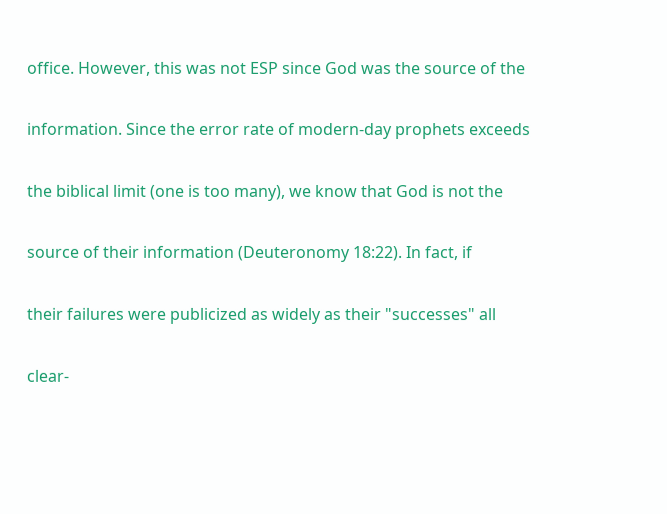office. However, this was not ESP since God was the source of the

information. Since the error rate of modern-day prophets exceeds

the biblical limit (one is too many), we know that God is not the

source of their information (Deuteronomy 18:22). In fact, if

their failures were publicized as widely as their "successes" all

clear-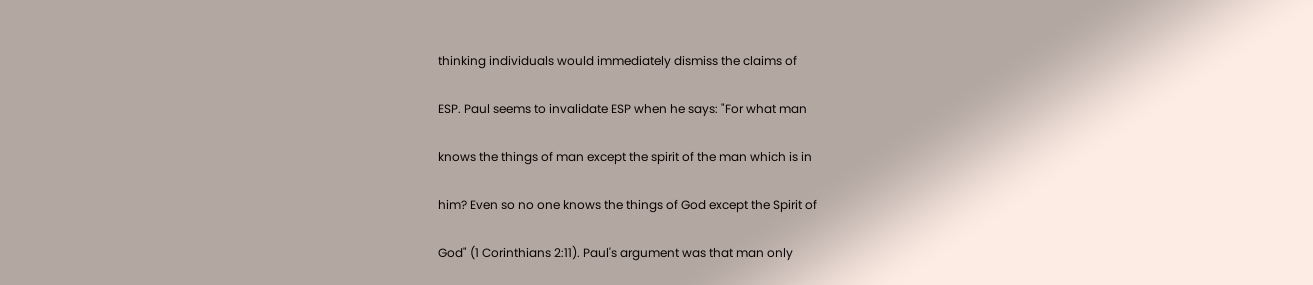thinking individuals would immediately dismiss the claims of

ESP. Paul seems to invalidate ESP when he says: "For what man

knows the things of man except the spirit of the man which is in

him? Even so no one knows the things of God except the Spirit of

God" (1 Corinthians 2:11). Paul's argument was that man only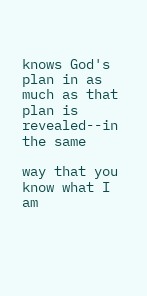knows God's plan in as much as that plan is revealed--in the same

way that you know what I am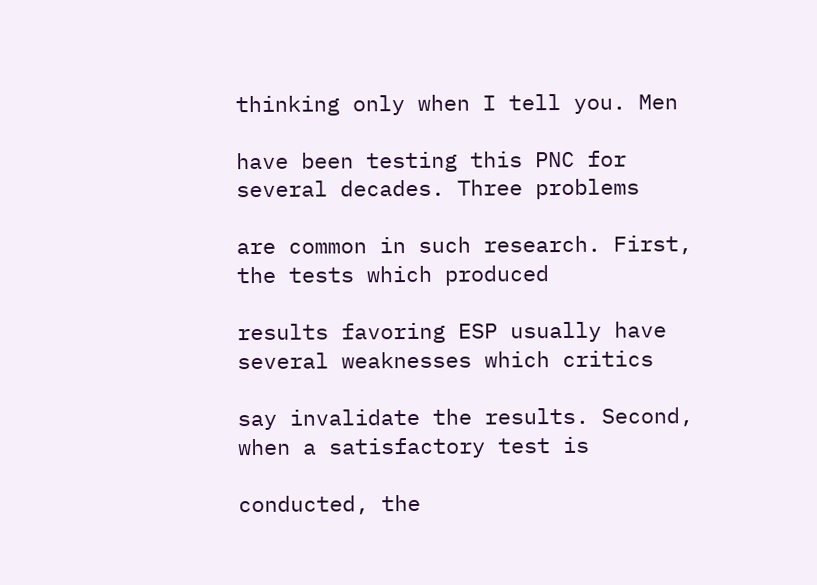thinking only when I tell you. Men

have been testing this PNC for several decades. Three problems

are common in such research. First, the tests which produced

results favoring ESP usually have several weaknesses which critics

say invalidate the results. Second, when a satisfactory test is

conducted, the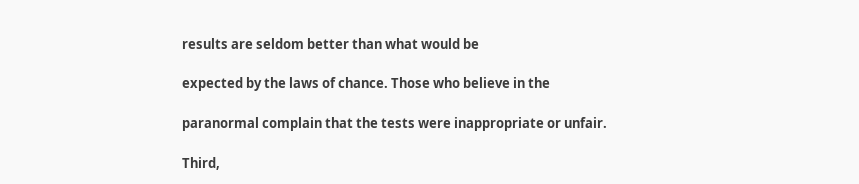results are seldom better than what would be

expected by the laws of chance. Those who believe in the

paranormal complain that the tests were inappropriate or unfair.

Third,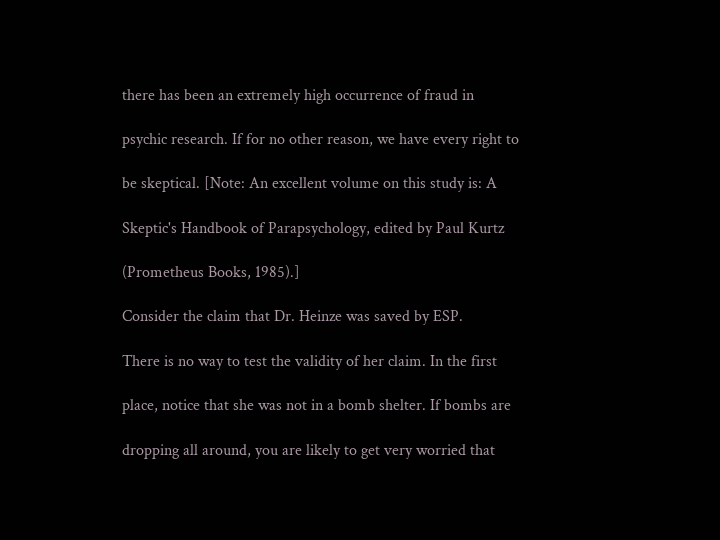there has been an extremely high occurrence of fraud in

psychic research. If for no other reason, we have every right to

be skeptical. [Note: An excellent volume on this study is: A

Skeptic's Handbook of Parapsychology, edited by Paul Kurtz

(Prometheus Books, 1985).]

Consider the claim that Dr. Heinze was saved by ESP.

There is no way to test the validity of her claim. In the first

place, notice that she was not in a bomb shelter. If bombs are

dropping all around, you are likely to get very worried that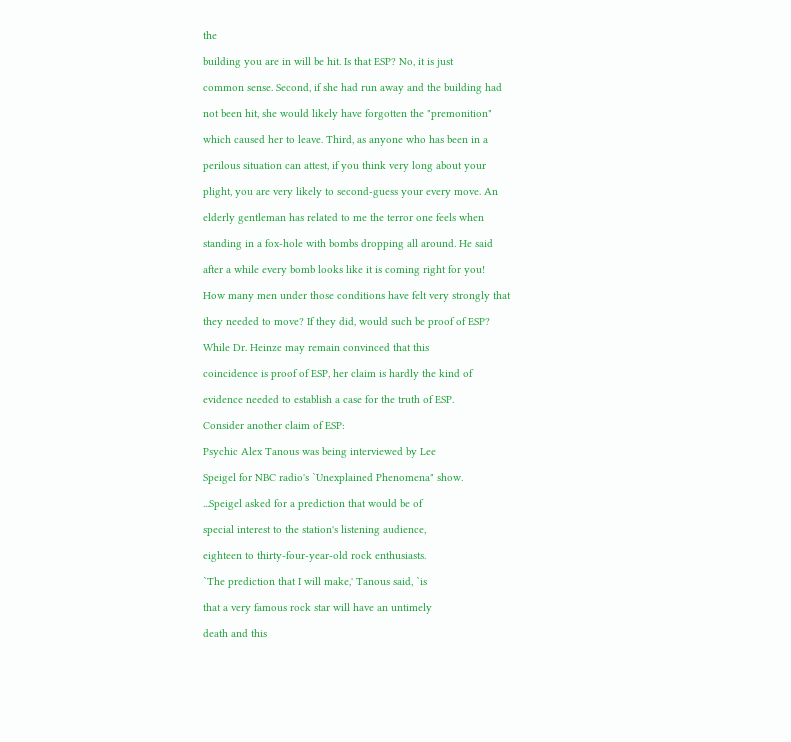the

building you are in will be hit. Is that ESP? No, it is just

common sense. Second, if she had run away and the building had

not been hit, she would likely have forgotten the "premonition"

which caused her to leave. Third, as anyone who has been in a

perilous situation can attest, if you think very long about your

plight, you are very likely to second-guess your every move. An

elderly gentleman has related to me the terror one feels when

standing in a fox-hole with bombs dropping all around. He said

after a while every bomb looks like it is coming right for you!

How many men under those conditions have felt very strongly that

they needed to move? If they did, would such be proof of ESP?

While Dr. Heinze may remain convinced that this

coincidence is proof of ESP, her claim is hardly the kind of

evidence needed to establish a case for the truth of ESP.

Consider another claim of ESP:

Psychic Alex Tanous was being interviewed by Lee

Speigel for NBC radio's `Unexplained Phenomena" show.

...Speigel asked for a prediction that would be of

special interest to the station's listening audience,

eighteen to thirty-four-year-old rock enthusiasts.

`The prediction that I will make,' Tanous said, `is

that a very famous rock star will have an untimely

death and this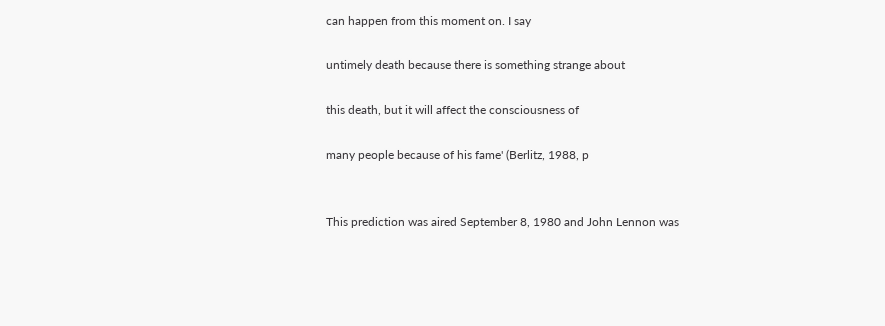can happen from this moment on. I say

untimely death because there is something strange about

this death, but it will affect the consciousness of

many people because of his fame' (Berlitz, 1988, p


This prediction was aired September 8, 1980 and John Lennon was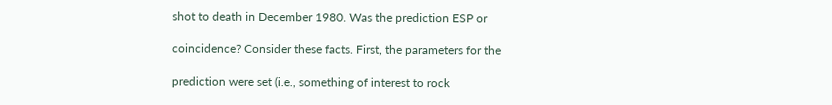shot to death in December 1980. Was the prediction ESP or

coincidence? Consider these facts. First, the parameters for the

prediction were set (i.e., something of interest to rock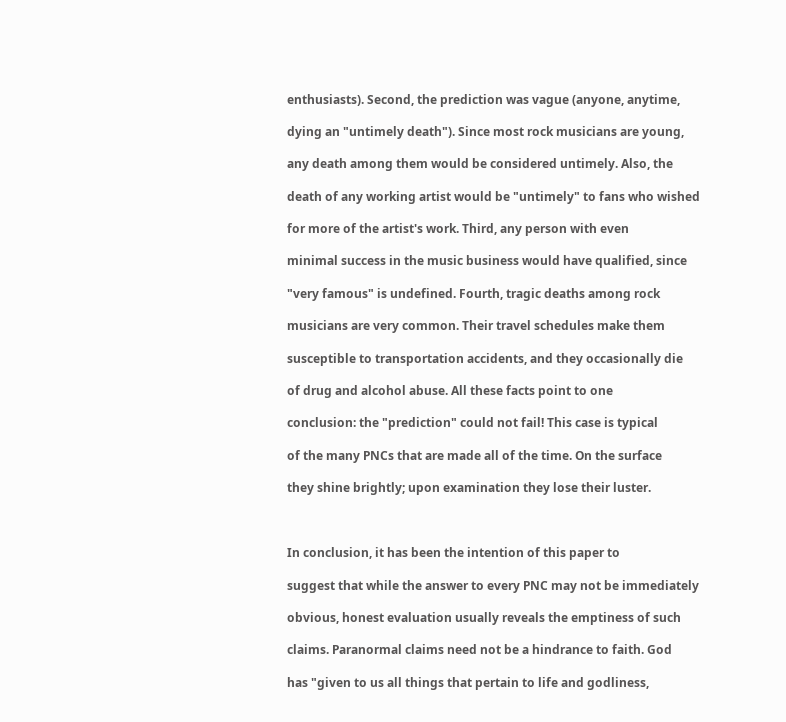enthusiasts). Second, the prediction was vague (anyone, anytime,

dying an "untimely death"). Since most rock musicians are young,

any death among them would be considered untimely. Also, the

death of any working artist would be "untimely" to fans who wished

for more of the artist's work. Third, any person with even

minimal success in the music business would have qualified, since

"very famous" is undefined. Fourth, tragic deaths among rock

musicians are very common. Their travel schedules make them

susceptible to transportation accidents, and they occasionally die

of drug and alcohol abuse. All these facts point to one

conclusion: the "prediction" could not fail! This case is typical

of the many PNCs that are made all of the time. On the surface

they shine brightly; upon examination they lose their luster.



In conclusion, it has been the intention of this paper to

suggest that while the answer to every PNC may not be immediately

obvious, honest evaluation usually reveals the emptiness of such

claims. Paranormal claims need not be a hindrance to faith. God

has "given to us all things that pertain to life and godliness,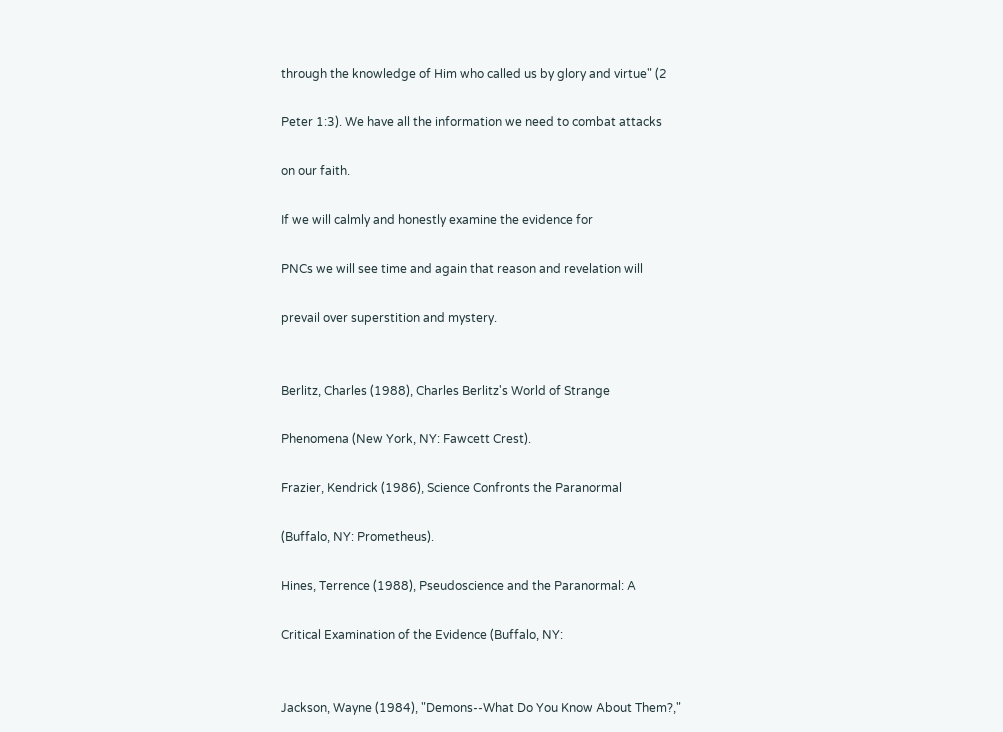through the knowledge of Him who called us by glory and virtue" (2

Peter 1:3). We have all the information we need to combat attacks

on our faith.

If we will calmly and honestly examine the evidence for

PNCs we will see time and again that reason and revelation will

prevail over superstition and mystery.


Berlitz, Charles (1988), Charles Berlitz's World of Strange

Phenomena (New York, NY: Fawcett Crest).

Frazier, Kendrick (1986), Science Confronts the Paranormal

(Buffalo, NY: Prometheus).

Hines, Terrence (1988), Pseudoscience and the Paranormal: A

Critical Examination of the Evidence (Buffalo, NY:


Jackson, Wayne (1984), "Demons--What Do You Know About Them?,"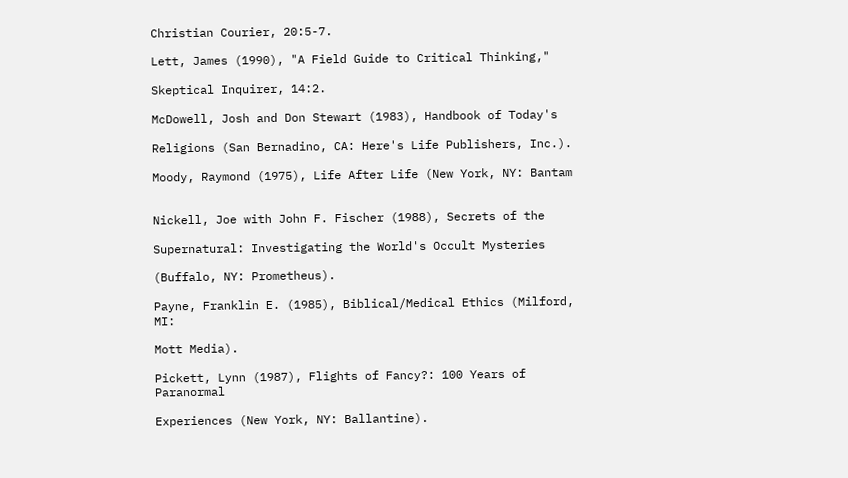Christian Courier, 20:5-7.

Lett, James (1990), "A Field Guide to Critical Thinking,"

Skeptical Inquirer, 14:2.

McDowell, Josh and Don Stewart (1983), Handbook of Today's

Religions (San Bernadino, CA: Here's Life Publishers, Inc.).

Moody, Raymond (1975), Life After Life (New York, NY: Bantam


Nickell, Joe with John F. Fischer (1988), Secrets of the

Supernatural: Investigating the World's Occult Mysteries

(Buffalo, NY: Prometheus).

Payne, Franklin E. (1985), Biblical/Medical Ethics (Milford, MI:

Mott Media).

Pickett, Lynn (1987), Flights of Fancy?: 100 Years of Paranormal

Experiences (New York, NY: Ballantine).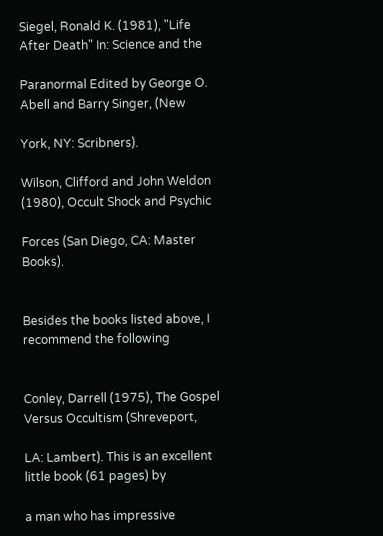Siegel, Ronald K. (1981), "Life After Death" In: Science and the

Paranormal Edited by George O. Abell and Barry Singer, (New

York, NY: Scribners).

Wilson, Clifford and John Weldon (1980), Occult Shock and Psychic

Forces (San Diego, CA: Master Books).


Besides the books listed above, I recommend the following


Conley, Darrell (1975), The Gospel Versus Occultism (Shreveport,

LA: Lambert). This is an excellent little book (61 pages) by

a man who has impressive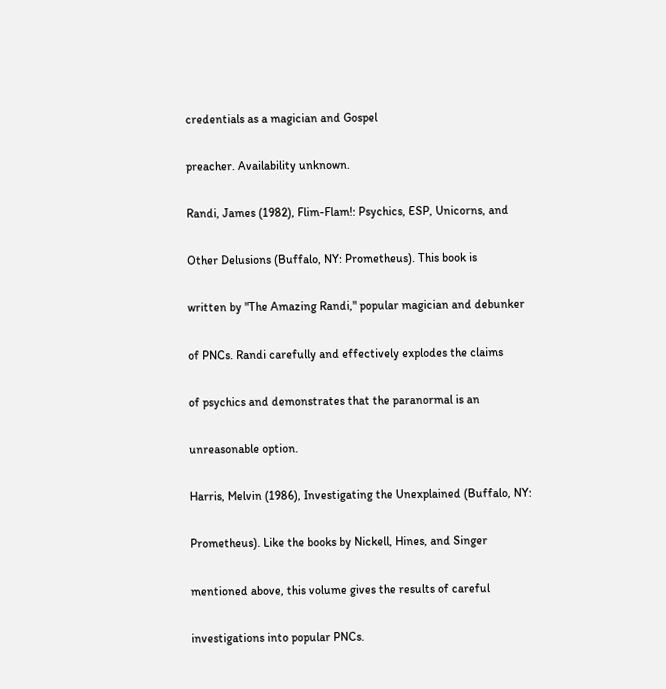credentials as a magician and Gospel

preacher. Availability unknown.

Randi, James (1982), Flim-Flam!: Psychics, ESP, Unicorns, and

Other Delusions (Buffalo, NY: Prometheus). This book is

written by "The Amazing Randi," popular magician and debunker

of PNCs. Randi carefully and effectively explodes the claims

of psychics and demonstrates that the paranormal is an

unreasonable option.

Harris, Melvin (1986), Investigating the Unexplained (Buffalo, NY:

Prometheus). Like the books by Nickell, Hines, and Singer

mentioned above, this volume gives the results of careful

investigations into popular PNCs.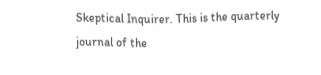Skeptical Inquirer. This is the quarterly journal of the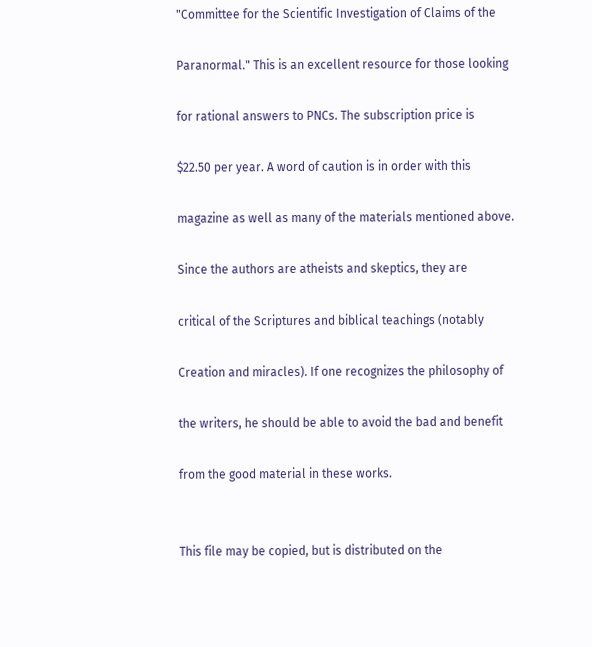"Committee for the Scientific Investigation of Claims of the

Paranormal." This is an excellent resource for those looking

for rational answers to PNCs. The subscription price is

$22.50 per year. A word of caution is in order with this

magazine as well as many of the materials mentioned above.

Since the authors are atheists and skeptics, they are

critical of the Scriptures and biblical teachings (notably

Creation and miracles). If one recognizes the philosophy of

the writers, he should be able to avoid the bad and benefit

from the good material in these works.


This file may be copied, but is distributed on the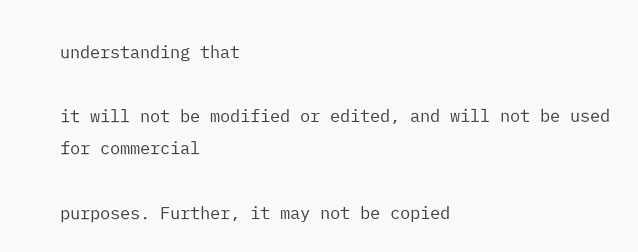understanding that

it will not be modified or edited, and will not be used for commercial

purposes. Further, it may not be copied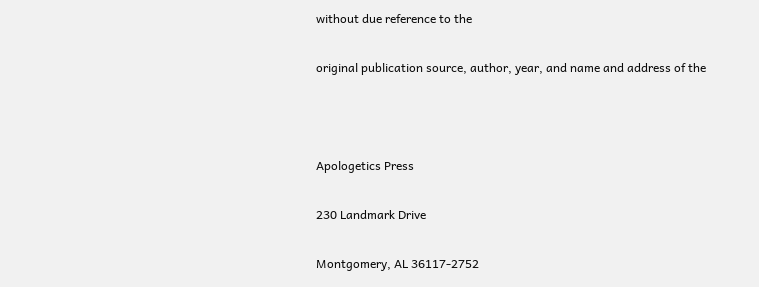without due reference to the

original publication source, author, year, and name and address of the



Apologetics Press

230 Landmark Drive

Montgomery, AL 36117-2752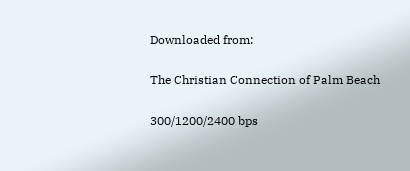Downloaded from:

The Christian Connection of Palm Beach

300/1200/2400 bps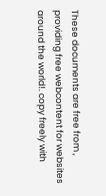These documents are free from , providing free webcontent for websites around the world!. copy freely with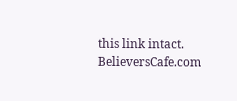this link intact. BelieversCafe.com